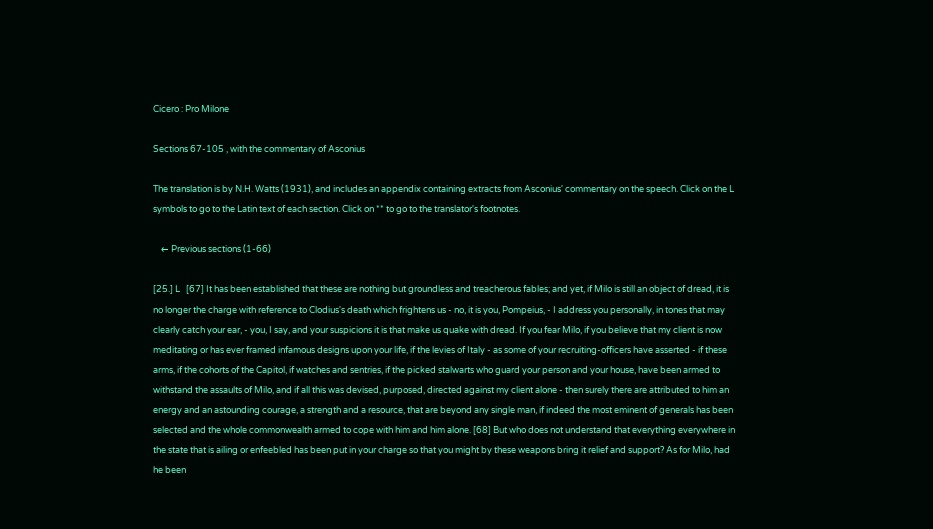Cicero : Pro Milone

Sections 67-105 , with the commentary of Asconius

The translation is by N.H. Watts (1931), and includes an appendix containing extracts from Asconius' commentary on the speech. Click on the L symbols to go to the Latin text of each section. Click on ** to go to the translator's footnotes.

    ← Previous sections (1-66)

[25.] L   [67] It has been established that these are nothing but groundless and treacherous fables; and yet, if Milo is still an object of dread, it is no longer the charge with reference to Clodius's death which frightens us - no, it is you, Pompeius, - I address you personally, in tones that may clearly catch your ear, - you, I say, and your suspicions it is that make us quake with dread. If you fear Milo, if you believe that my client is now meditating or has ever framed infamous designs upon your life, if the levies of Italy - as some of your recruiting-officers have asserted - if these arms, if the cohorts of the Capitol, if watches and sentries, if the picked stalwarts who guard your person and your house, have been armed to withstand the assaults of Milo, and if all this was devised, purposed, directed against my client alone - then surely there are attributed to him an energy and an astounding courage, a strength and a resource, that are beyond any single man, if indeed the most eminent of generals has been selected and the whole commonwealth armed to cope with him and him alone. [68] But who does not understand that everything everywhere in the state that is ailing or enfeebled has been put in your charge so that you might by these weapons bring it relief and support? As for Milo, had he been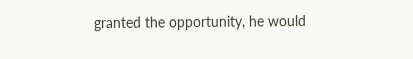granted the opportunity, he would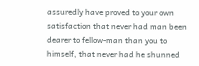assuredly have proved to your own satisfaction that never had man been dearer to fellow-man than you to himself, that never had he shunned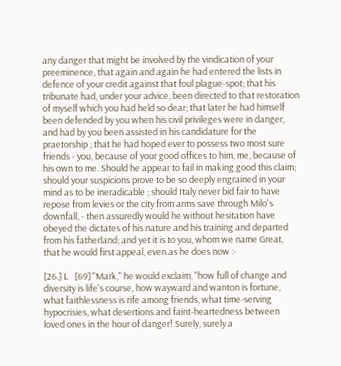any danger that might be involved by the vindication of your preeminence, that again and again he had entered the lists in defence of your credit against that foul plague-spot; that his tribunate had, under your advice, been directed to that restoration of myself which you had held so dear; that later he had himself been defended by you when his civil privileges were in danger, and had by you been assisted in his candidature for the praetorship ; that he had hoped ever to possess two most sure friends - you, because of your good offices to him, me, because of his own to me. Should he appear to fail in making good this claim; should your suspicions prove to be so deeply engrained in your mind as to be ineradicable ; should Italy never bid fair to have repose from levies or the city from arms save through Milo's downfall, - then assuredly would he without hesitation have obeyed the dictates of his nature and his training and departed from his fatherland; and yet it is to you, whom we name Great, that he would first appeal, even as he does now :-

[26.] L   [69] "Mark," he would exclaim, "how full of change and diversity is life's course, how wayward and wanton is fortune, what faithlessness is rife among friends, what time-serving hypocrisies, what desertions and faint-heartedness between loved ones in the hour of danger! Surely, surely a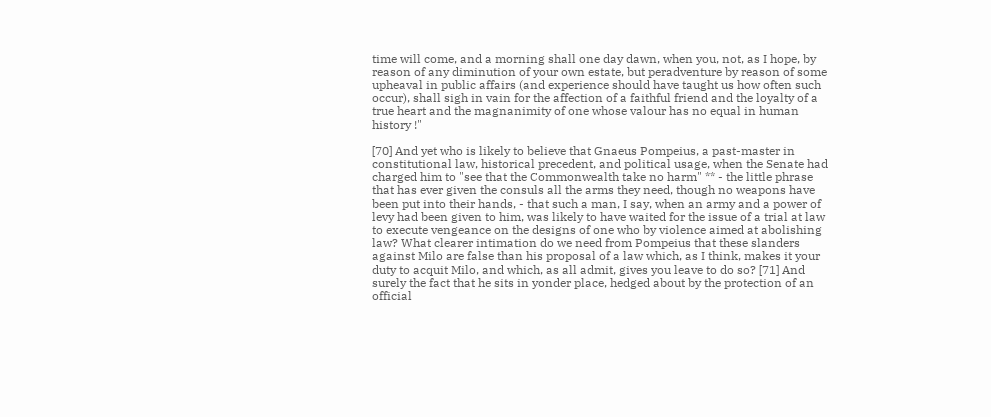time will come, and a morning shall one day dawn, when you, not, as I hope, by reason of any diminution of your own estate, but peradventure by reason of some upheaval in public affairs (and experience should have taught us how often such occur), shall sigh in vain for the affection of a faithful friend and the loyalty of a true heart and the magnanimity of one whose valour has no equal in human history !"

[70] And yet who is likely to believe that Gnaeus Pompeius, a past-master in constitutional law, historical precedent, and political usage, when the Senate had charged him to "see that the Commonwealth take no harm" ** - the little phrase that has ever given the consuls all the arms they need, though no weapons have been put into their hands, - that such a man, I say, when an army and a power of levy had been given to him, was likely to have waited for the issue of a trial at law to execute vengeance on the designs of one who by violence aimed at abolishing law? What clearer intimation do we need from Pompeius that these slanders against Milo are false than his proposal of a law which, as I think, makes it your duty to acquit Milo, and which, as all admit, gives you leave to do so? [71] And surely the fact that he sits in yonder place, hedged about by the protection of an official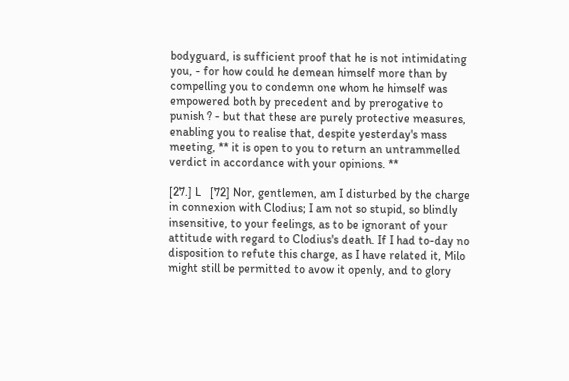bodyguard, is sufficient proof that he is not intimidating you, - for how could he demean himself more than by compelling you to condemn one whom he himself was empowered both by precedent and by prerogative to punish ? - but that these are purely protective measures, enabling you to realise that, despite yesterday's mass meeting, ** it is open to you to return an untrammelled verdict in accordance with your opinions. **

[27.] L   [72] Nor, gentlemen, am I disturbed by the charge in connexion with Clodius; I am not so stupid, so blindly insensitive, to your feelings, as to be ignorant of your attitude with regard to Clodius's death. If I had to-day no disposition to refute this charge, as I have related it, Milo might still be permitted to avow it openly, and to glory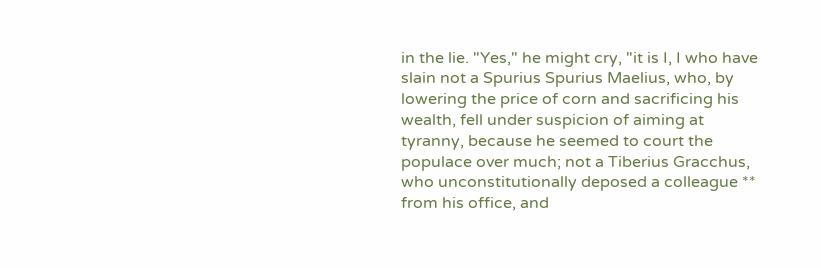in the lie. "Yes," he might cry, "it is I, I who have slain not a Spurius Spurius Maelius, who, by lowering the price of corn and sacrificing his wealth, fell under suspicion of aiming at tyranny, because he seemed to court the populace over much; not a Tiberius Gracchus, who unconstitutionally deposed a colleague ** from his office, and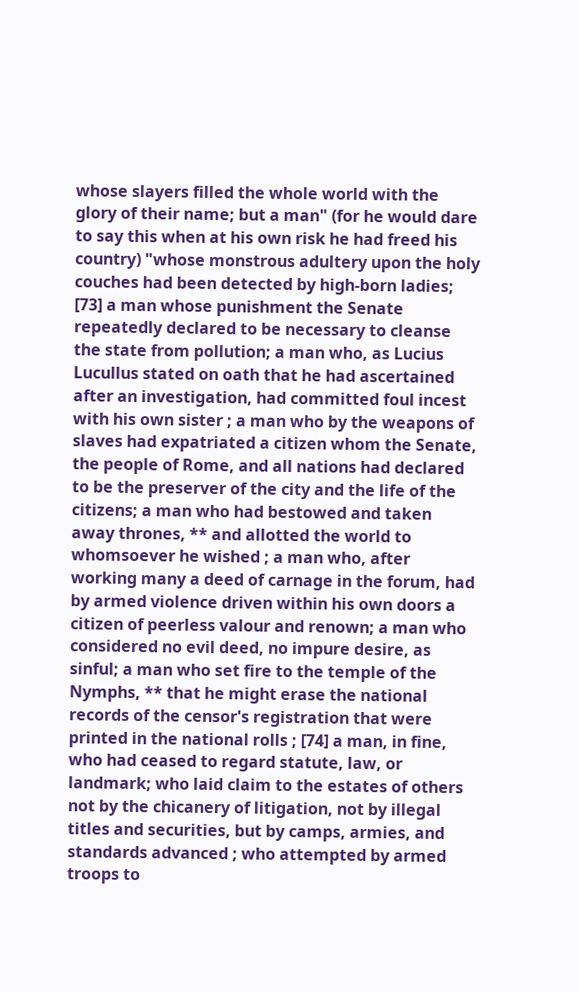whose slayers filled the whole world with the glory of their name; but a man" (for he would dare to say this when at his own risk he had freed his country) "whose monstrous adultery upon the holy couches had been detected by high-born ladies; [73] a man whose punishment the Senate repeatedly declared to be necessary to cleanse the state from pollution; a man who, as Lucius Lucullus stated on oath that he had ascertained after an investigation, had committed foul incest with his own sister ; a man who by the weapons of slaves had expatriated a citizen whom the Senate, the people of Rome, and all nations had declared to be the preserver of the city and the life of the citizens; a man who had bestowed and taken away thrones, ** and allotted the world to whomsoever he wished ; a man who, after working many a deed of carnage in the forum, had by armed violence driven within his own doors a citizen of peerless valour and renown; a man who considered no evil deed, no impure desire, as sinful; a man who set fire to the temple of the Nymphs, ** that he might erase the national records of the censor's registration that were printed in the national rolls ; [74] a man, in fine, who had ceased to regard statute, law, or landmark; who laid claim to the estates of others not by the chicanery of litigation, not by illegal titles and securities, but by camps, armies, and standards advanced ; who attempted by armed troops to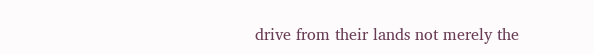drive from their lands not merely the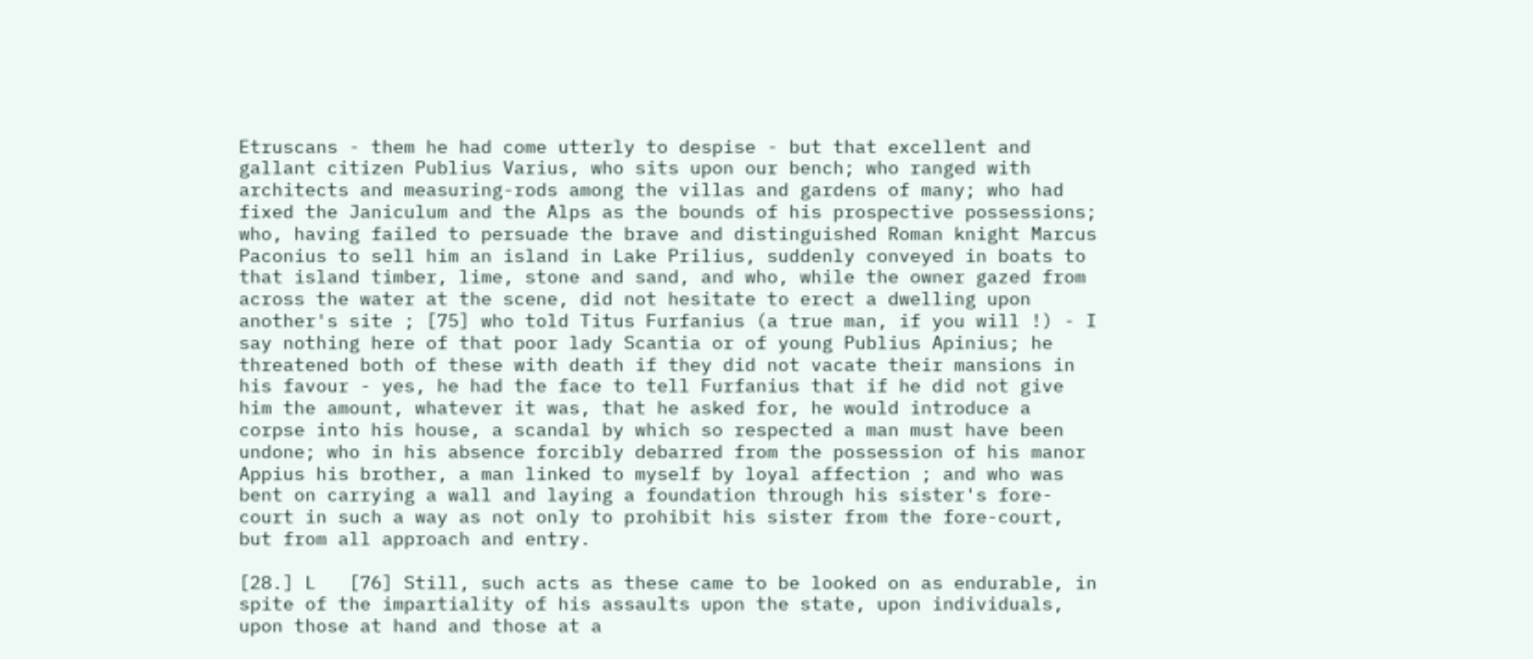Etruscans - them he had come utterly to despise - but that excellent and gallant citizen Publius Varius, who sits upon our bench; who ranged with architects and measuring-rods among the villas and gardens of many; who had fixed the Janiculum and the Alps as the bounds of his prospective possessions; who, having failed to persuade the brave and distinguished Roman knight Marcus Paconius to sell him an island in Lake Prilius, suddenly conveyed in boats to that island timber, lime, stone and sand, and who, while the owner gazed from across the water at the scene, did not hesitate to erect a dwelling upon another's site ; [75] who told Titus Furfanius (a true man, if you will !) - I say nothing here of that poor lady Scantia or of young Publius Apinius; he threatened both of these with death if they did not vacate their mansions in his favour - yes, he had the face to tell Furfanius that if he did not give him the amount, whatever it was, that he asked for, he would introduce a corpse into his house, a scandal by which so respected a man must have been undone; who in his absence forcibly debarred from the possession of his manor Appius his brother, a man linked to myself by loyal affection ; and who was bent on carrying a wall and laying a foundation through his sister's fore-court in such a way as not only to prohibit his sister from the fore-court, but from all approach and entry.

[28.] L   [76] Still, such acts as these came to be looked on as endurable, in spite of the impartiality of his assaults upon the state, upon individuals, upon those at hand and those at a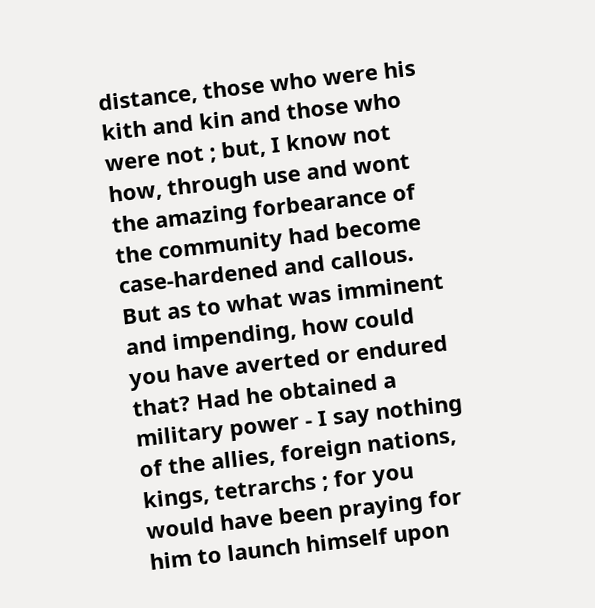distance, those who were his kith and kin and those who were not ; but, I know not how, through use and wont the amazing forbearance of the community had become case-hardened and callous. But as to what was imminent and impending, how could you have averted or endured that? Had he obtained a military power - I say nothing of the allies, foreign nations, kings, tetrarchs ; for you would have been praying for him to launch himself upon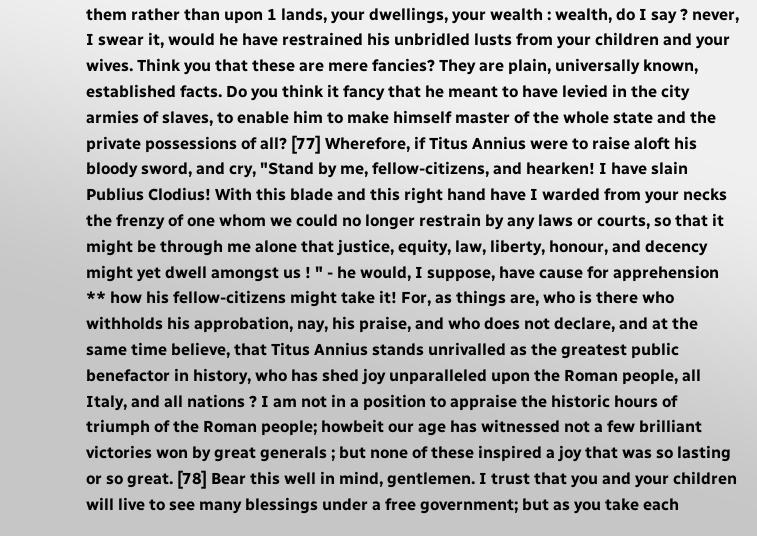them rather than upon 1 lands, your dwellings, your wealth : wealth, do I say ? never, I swear it, would he have restrained his unbridled lusts from your children and your wives. Think you that these are mere fancies? They are plain, universally known, established facts. Do you think it fancy that he meant to have levied in the city armies of slaves, to enable him to make himself master of the whole state and the private possessions of all? [77] Wherefore, if Titus Annius were to raise aloft his bloody sword, and cry, "Stand by me, fellow-citizens, and hearken! I have slain Publius Clodius! With this blade and this right hand have I warded from your necks the frenzy of one whom we could no longer restrain by any laws or courts, so that it might be through me alone that justice, equity, law, liberty, honour, and decency might yet dwell amongst us ! " - he would, I suppose, have cause for apprehension ** how his fellow-citizens might take it! For, as things are, who is there who withholds his approbation, nay, his praise, and who does not declare, and at the same time believe, that Titus Annius stands unrivalled as the greatest public benefactor in history, who has shed joy unparalleled upon the Roman people, all Italy, and all nations ? I am not in a position to appraise the historic hours of triumph of the Roman people; howbeit our age has witnessed not a few brilliant victories won by great generals ; but none of these inspired a joy that was so lasting or so great. [78] Bear this well in mind, gentlemen. I trust that you and your children will live to see many blessings under a free government; but as you take each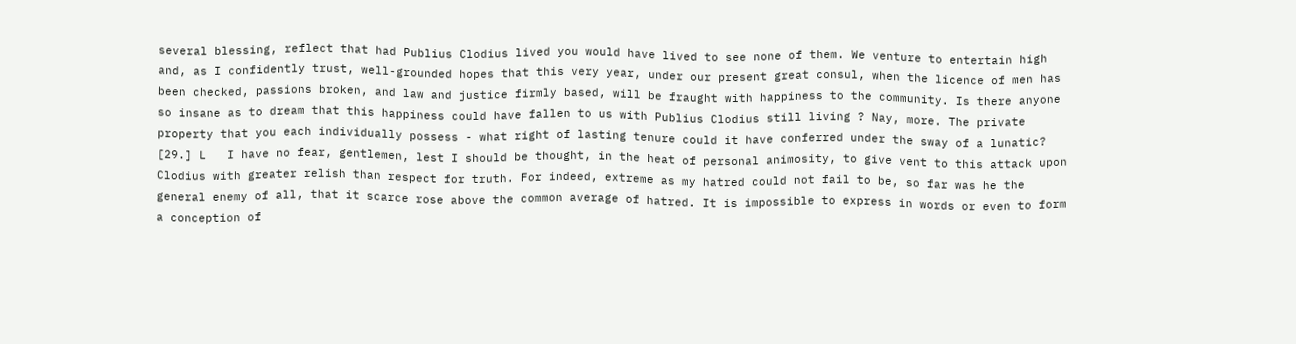several blessing, reflect that had Publius Clodius lived you would have lived to see none of them. We venture to entertain high and, as I confidently trust, well-grounded hopes that this very year, under our present great consul, when the licence of men has been checked, passions broken, and law and justice firmly based, will be fraught with happiness to the community. Is there anyone so insane as to dream that this happiness could have fallen to us with Publius Clodius still living ? Nay, more. The private property that you each individually possess - what right of lasting tenure could it have conferred under the sway of a lunatic? [29.] L   I have no fear, gentlemen, lest I should be thought, in the heat of personal animosity, to give vent to this attack upon Clodius with greater relish than respect for truth. For indeed, extreme as my hatred could not fail to be, so far was he the general enemy of all, that it scarce rose above the common average of hatred. It is impossible to express in words or even to form a conception of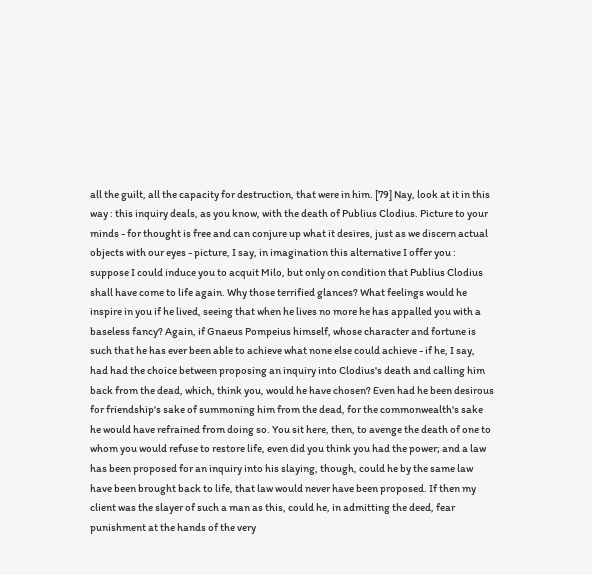all the guilt, all the capacity for destruction, that were in him. [79] Nay, look at it in this way : this inquiry deals, as you know, with the death of Publius Clodius. Picture to your minds - for thought is free and can conjure up what it desires, just as we discern actual objects with our eyes - picture, I say, in imagination this alternative I offer you : suppose I could induce you to acquit Milo, but only on condition that Publius Clodius shall have come to life again. Why those terrified glances? What feelings would he inspire in you if he lived, seeing that when he lives no more he has appalled you with a baseless fancy? Again, if Gnaeus Pompeius himself, whose character and fortune is such that he has ever been able to achieve what none else could achieve - if he, I say, had had the choice between proposing an inquiry into Clodius's death and calling him back from the dead, which, think you, would he have chosen? Even had he been desirous for friendship's sake of summoning him from the dead, for the commonwealth's sake he would have refrained from doing so. You sit here, then, to avenge the death of one to whom you would refuse to restore life, even did you think you had the power; and a law has been proposed for an inquiry into his slaying, though, could he by the same law have been brought back to life, that law would never have been proposed. If then my client was the slayer of such a man as this, could he, in admitting the deed, fear punishment at the hands of the very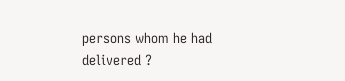persons whom he had delivered ?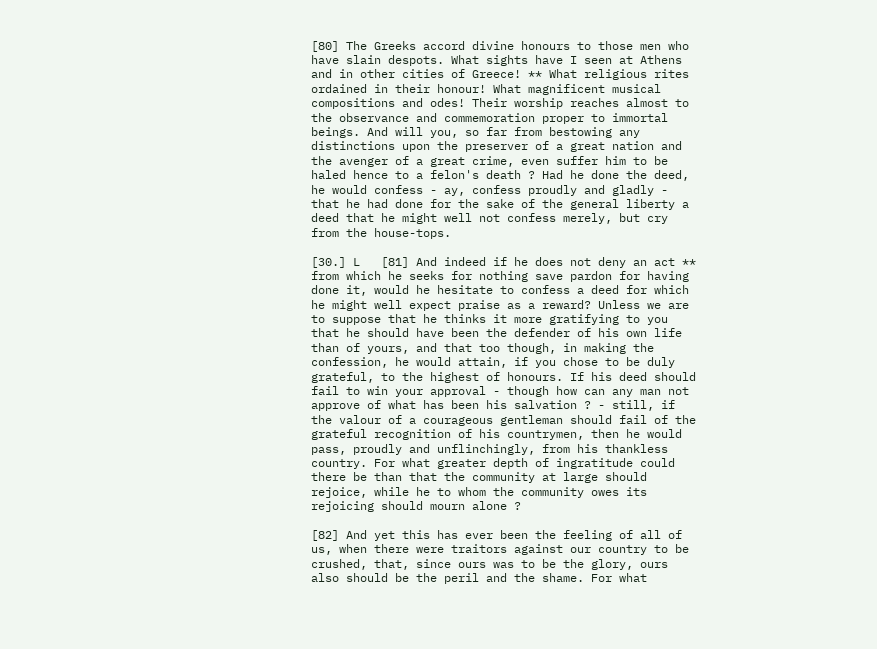[80] The Greeks accord divine honours to those men who have slain despots. What sights have I seen at Athens and in other cities of Greece! ** What religious rites ordained in their honour! What magnificent musical compositions and odes! Their worship reaches almost to the observance and commemoration proper to immortal beings. And will you, so far from bestowing any distinctions upon the preserver of a great nation and the avenger of a great crime, even suffer him to be haled hence to a felon's death ? Had he done the deed, he would confess - ay, confess proudly and gladly - that he had done for the sake of the general liberty a deed that he might well not confess merely, but cry from the house-tops.

[30.] L   [81] And indeed if he does not deny an act ** from which he seeks for nothing save pardon for having done it, would he hesitate to confess a deed for which he might well expect praise as a reward? Unless we are to suppose that he thinks it more gratifying to you that he should have been the defender of his own life than of yours, and that too though, in making the confession, he would attain, if you chose to be duly grateful, to the highest of honours. If his deed should fail to win your approval - though how can any man not approve of what has been his salvation ? - still, if the valour of a courageous gentleman should fail of the grateful recognition of his countrymen, then he would pass, proudly and unflinchingly, from his thankless country. For what greater depth of ingratitude could there be than that the community at large should rejoice, while he to whom the community owes its rejoicing should mourn alone ?

[82] And yet this has ever been the feeling of all of us, when there were traitors against our country to be crushed, that, since ours was to be the glory, ours also should be the peril and the shame. For what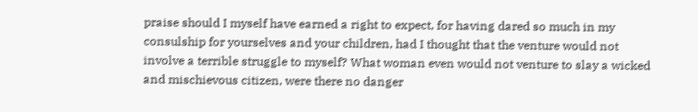praise should I myself have earned a right to expect, for having dared so much in my consulship for yourselves and your children, had I thought that the venture would not involve a terrible struggle to myself? What woman even would not venture to slay a wicked and mischievous citizen, were there no danger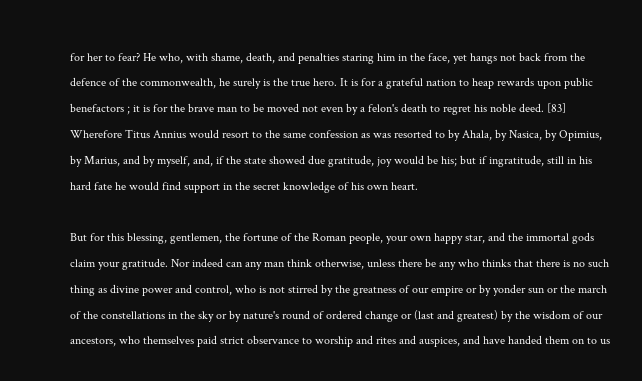for her to fear? He who, with shame, death, and penalties staring him in the face, yet hangs not back from the defence of the commonwealth, he surely is the true hero. It is for a grateful nation to heap rewards upon public benefactors ; it is for the brave man to be moved not even by a felon's death to regret his noble deed. [83] Wherefore Titus Annius would resort to the same confession as was resorted to by Ahala, by Nasica, by Opimius, by Marius, and by myself, and, if the state showed due gratitude, joy would be his; but if ingratitude, still in his hard fate he would find support in the secret knowledge of his own heart.

But for this blessing, gentlemen, the fortune of the Roman people, your own happy star, and the immortal gods claim your gratitude. Nor indeed can any man think otherwise, unless there be any who thinks that there is no such thing as divine power and control, who is not stirred by the greatness of our empire or by yonder sun or the march of the constellations in the sky or by nature's round of ordered change or (last and greatest) by the wisdom of our ancestors, who themselves paid strict observance to worship and rites and auspices, and have handed them on to us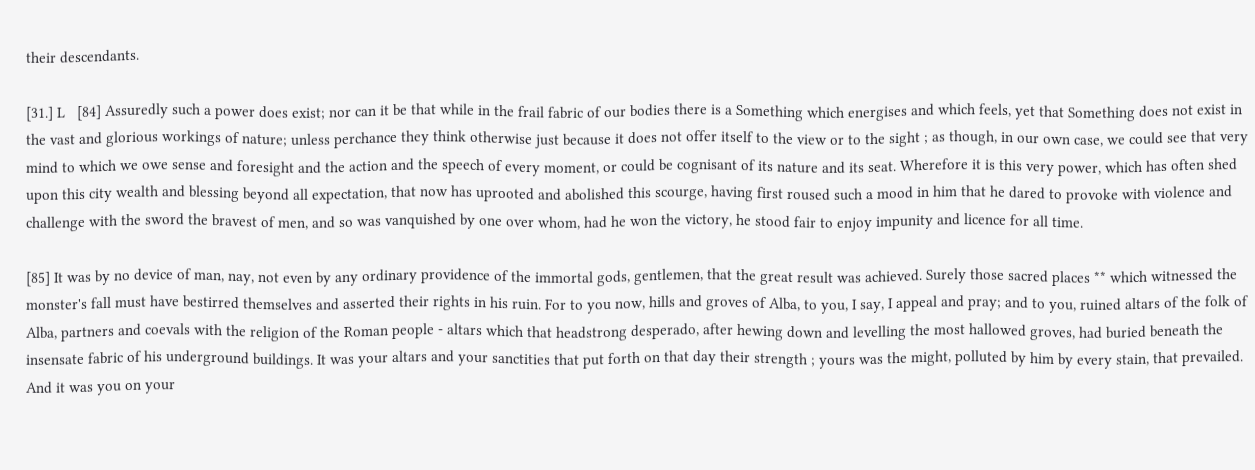their descendants.

[31.] L   [84] Assuredly such a power does exist; nor can it be that while in the frail fabric of our bodies there is a Something which energises and which feels, yet that Something does not exist in the vast and glorious workings of nature; unless perchance they think otherwise just because it does not offer itself to the view or to the sight ; as though, in our own case, we could see that very mind to which we owe sense and foresight and the action and the speech of every moment, or could be cognisant of its nature and its seat. Wherefore it is this very power, which has often shed upon this city wealth and blessing beyond all expectation, that now has uprooted and abolished this scourge, having first roused such a mood in him that he dared to provoke with violence and challenge with the sword the bravest of men, and so was vanquished by one over whom, had he won the victory, he stood fair to enjoy impunity and licence for all time.

[85] It was by no device of man, nay, not even by any ordinary providence of the immortal gods, gentlemen, that the great result was achieved. Surely those sacred places ** which witnessed the monster's fall must have bestirred themselves and asserted their rights in his ruin. For to you now, hills and groves of Alba, to you, I say, I appeal and pray; and to you, ruined altars of the folk of Alba, partners and coevals with the religion of the Roman people - altars which that headstrong desperado, after hewing down and levelling the most hallowed groves, had buried beneath the insensate fabric of his underground buildings. It was your altars and your sanctities that put forth on that day their strength ; yours was the might, polluted by him by every stain, that prevailed. And it was you on your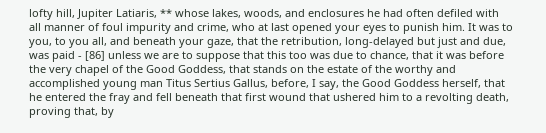lofty hill, Jupiter Latiaris, ** whose lakes, woods, and enclosures he had often defiled with all manner of foul impurity and crime, who at last opened your eyes to punish him. It was to you, to you all, and beneath your gaze, that the retribution, long-delayed but just and due, was paid - [86] unless we are to suppose that this too was due to chance, that it was before the very chapel of the Good Goddess, that stands on the estate of the worthy and accomplished young man Titus Sertius Gallus, before, I say, the Good Goddess herself, that he entered the fray and fell beneath that first wound that ushered him to a revolting death, proving that, by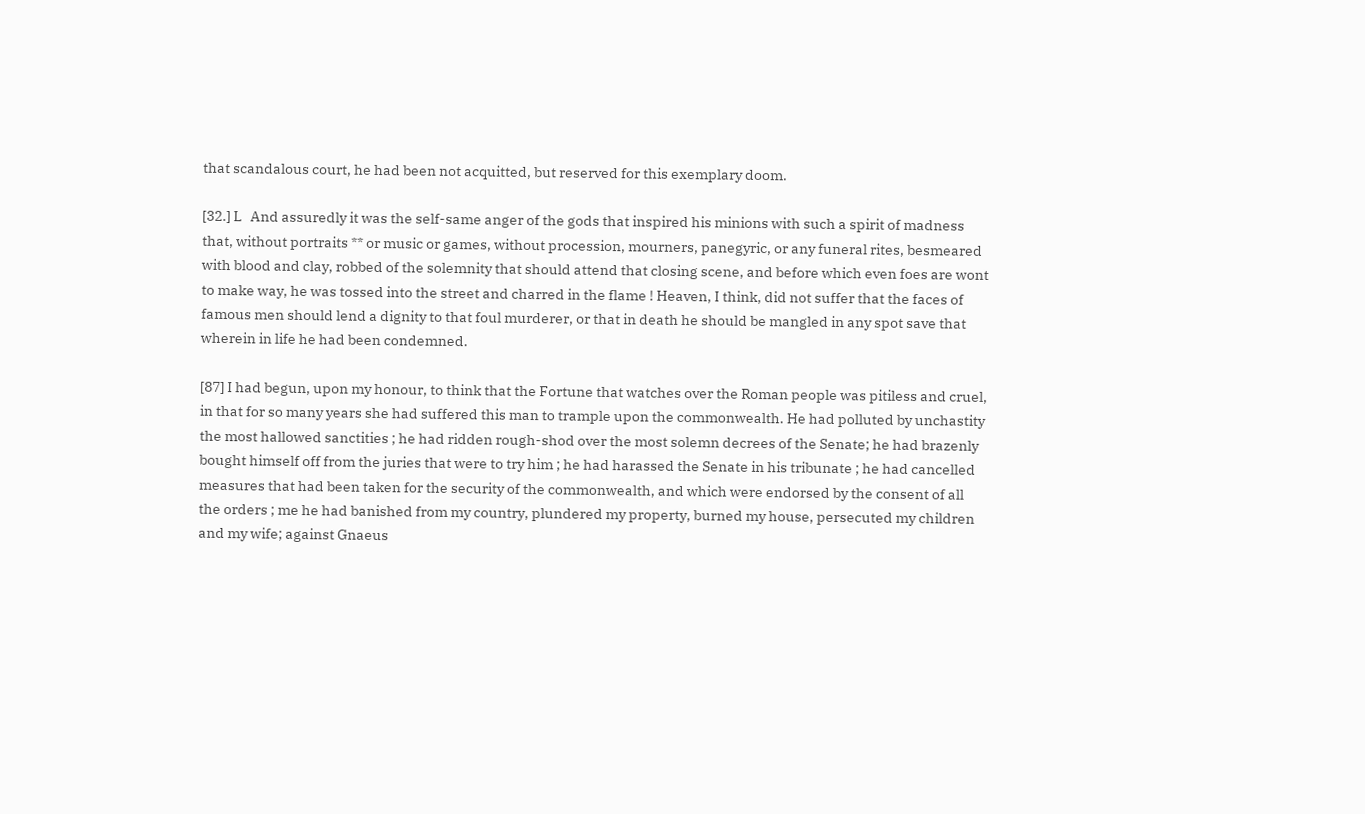that scandalous court, he had been not acquitted, but reserved for this exemplary doom.

[32.] L   And assuredly it was the self-same anger of the gods that inspired his minions with such a spirit of madness that, without portraits ** or music or games, without procession, mourners, panegyric, or any funeral rites, besmeared with blood and clay, robbed of the solemnity that should attend that closing scene, and before which even foes are wont to make way, he was tossed into the street and charred in the flame ! Heaven, I think, did not suffer that the faces of famous men should lend a dignity to that foul murderer, or that in death he should be mangled in any spot save that wherein in life he had been condemned.

[87] I had begun, upon my honour, to think that the Fortune that watches over the Roman people was pitiless and cruel, in that for so many years she had suffered this man to trample upon the commonwealth. He had polluted by unchastity the most hallowed sanctities ; he had ridden rough-shod over the most solemn decrees of the Senate; he had brazenly bought himself off from the juries that were to try him ; he had harassed the Senate in his tribunate ; he had cancelled measures that had been taken for the security of the commonwealth, and which were endorsed by the consent of all the orders ; me he had banished from my country, plundered my property, burned my house, persecuted my children and my wife; against Gnaeus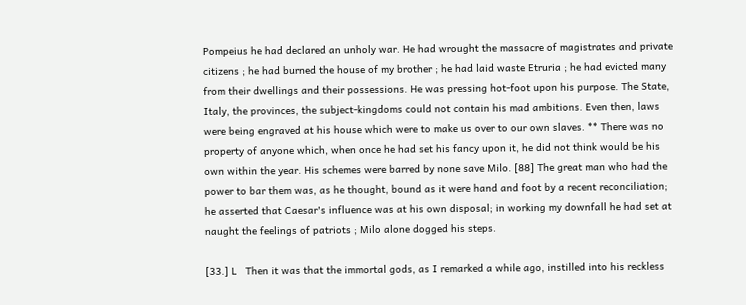Pompeius he had declared an unholy war. He had wrought the massacre of magistrates and private citizens ; he had burned the house of my brother ; he had laid waste Etruria ; he had evicted many from their dwellings and their possessions. He was pressing hot-foot upon his purpose. The State, Italy, the provinces, the subject-kingdoms could not contain his mad ambitions. Even then, laws were being engraved at his house which were to make us over to our own slaves. ** There was no property of anyone which, when once he had set his fancy upon it, he did not think would be his own within the year. His schemes were barred by none save Milo. [88] The great man who had the power to bar them was, as he thought, bound as it were hand and foot by a recent reconciliation; he asserted that Caesar's influence was at his own disposal; in working my downfall he had set at naught the feelings of patriots ; Milo alone dogged his steps.

[33.] L   Then it was that the immortal gods, as I remarked a while ago, instilled into his reckless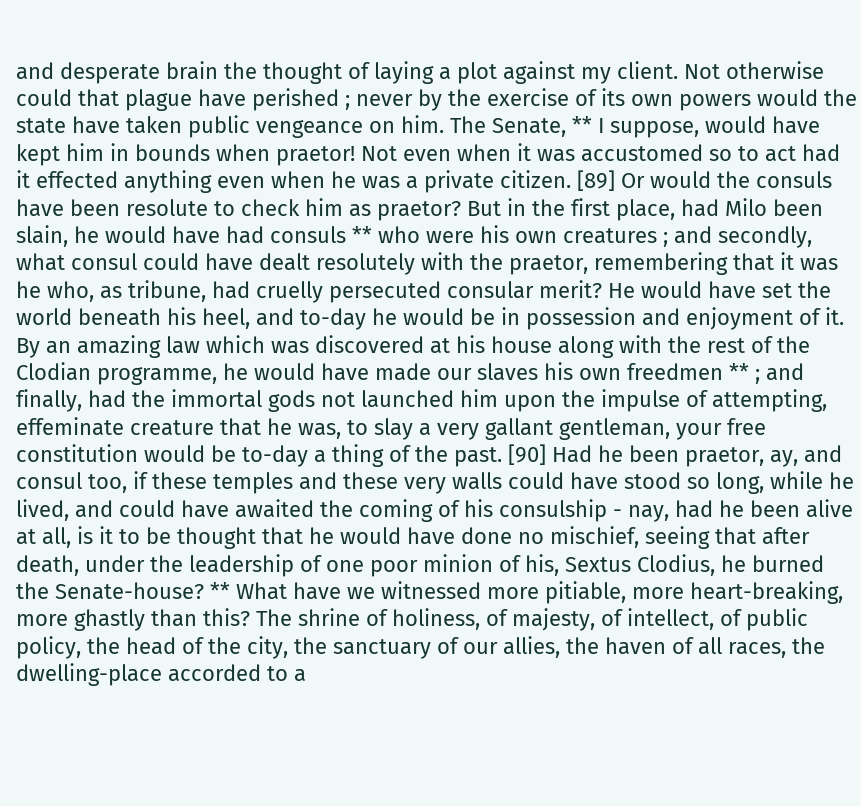and desperate brain the thought of laying a plot against my client. Not otherwise could that plague have perished ; never by the exercise of its own powers would the state have taken public vengeance on him. The Senate, ** I suppose, would have kept him in bounds when praetor! Not even when it was accustomed so to act had it effected anything even when he was a private citizen. [89] Or would the consuls have been resolute to check him as praetor? But in the first place, had Milo been slain, he would have had consuls ** who were his own creatures ; and secondly, what consul could have dealt resolutely with the praetor, remembering that it was he who, as tribune, had cruelly persecuted consular merit? He would have set the world beneath his heel, and to-day he would be in possession and enjoyment of it. By an amazing law which was discovered at his house along with the rest of the Clodian programme, he would have made our slaves his own freedmen ** ; and finally, had the immortal gods not launched him upon the impulse of attempting, effeminate creature that he was, to slay a very gallant gentleman, your free constitution would be to-day a thing of the past. [90] Had he been praetor, ay, and consul too, if these temples and these very walls could have stood so long, while he lived, and could have awaited the coming of his consulship - nay, had he been alive at all, is it to be thought that he would have done no mischief, seeing that after death, under the leadership of one poor minion of his, Sextus Clodius, he burned the Senate-house? ** What have we witnessed more pitiable, more heart-breaking, more ghastly than this? The shrine of holiness, of majesty, of intellect, of public policy, the head of the city, the sanctuary of our allies, the haven of all races, the dwelling-place accorded to a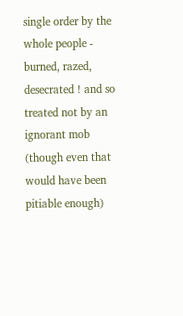single order by the whole people - burned, razed, desecrated ! and so treated not by an ignorant mob (though even that would have been pitiable enough)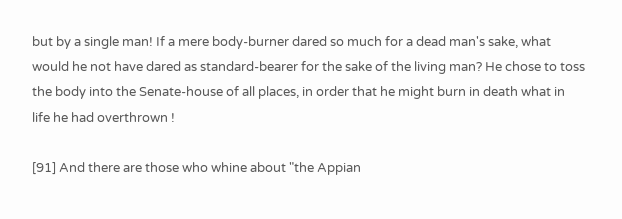but by a single man! If a mere body-burner dared so much for a dead man's sake, what would he not have dared as standard-bearer for the sake of the living man? He chose to toss the body into the Senate-house of all places, in order that he might burn in death what in life he had overthrown !

[91] And there are those who whine about "the Appian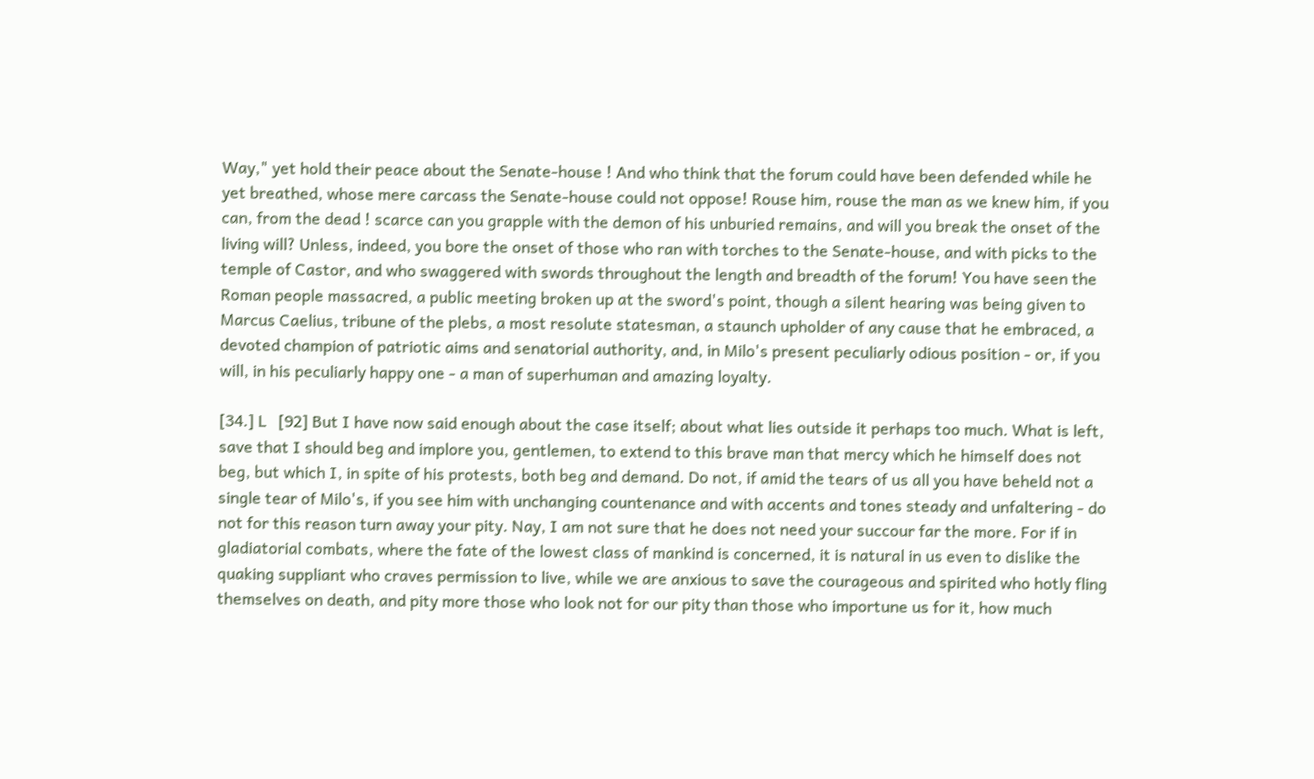Way," yet hold their peace about the Senate-house ! And who think that the forum could have been defended while he yet breathed, whose mere carcass the Senate-house could not oppose! Rouse him, rouse the man as we knew him, if you can, from the dead ! scarce can you grapple with the demon of his unburied remains, and will you break the onset of the living will? Unless, indeed, you bore the onset of those who ran with torches to the Senate-house, and with picks to the temple of Castor, and who swaggered with swords throughout the length and breadth of the forum! You have seen the Roman people massacred, a public meeting broken up at the sword's point, though a silent hearing was being given to Marcus Caelius, tribune of the plebs, a most resolute statesman, a staunch upholder of any cause that he embraced, a devoted champion of patriotic aims and senatorial authority, and, in Milo's present peculiarly odious position - or, if you will, in his peculiarly happy one - a man of superhuman and amazing loyalty.

[34.] L   [92] But I have now said enough about the case itself; about what lies outside it perhaps too much. What is left, save that I should beg and implore you, gentlemen, to extend to this brave man that mercy which he himself does not beg, but which I, in spite of his protests, both beg and demand. Do not, if amid the tears of us all you have beheld not a single tear of Milo's, if you see him with unchanging countenance and with accents and tones steady and unfaltering - do not for this reason turn away your pity. Nay, I am not sure that he does not need your succour far the more. For if in gladiatorial combats, where the fate of the lowest class of mankind is concerned, it is natural in us even to dislike the quaking suppliant who craves permission to live, while we are anxious to save the courageous and spirited who hotly fling themselves on death, and pity more those who look not for our pity than those who importune us for it, how much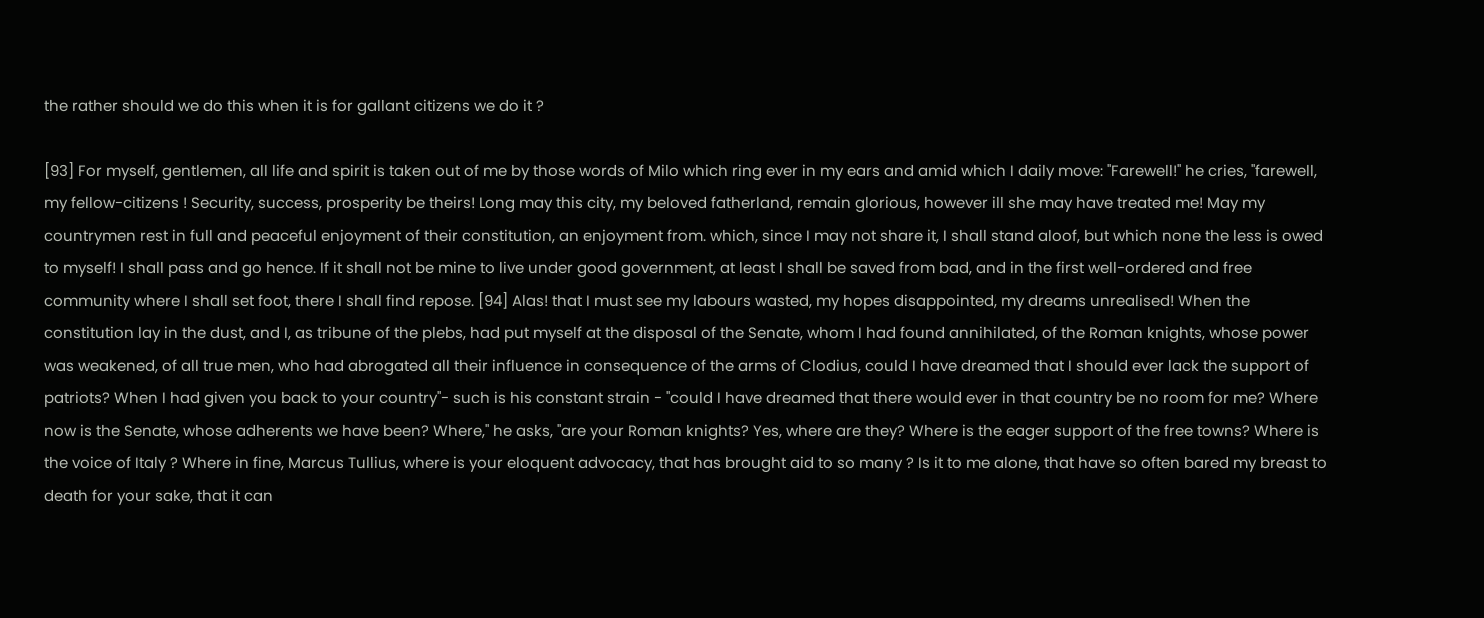the rather should we do this when it is for gallant citizens we do it ?

[93] For myself, gentlemen, all life and spirit is taken out of me by those words of Milo which ring ever in my ears and amid which I daily move: "Farewell!" he cries, "farewell, my fellow-citizens ! Security, success, prosperity be theirs! Long may this city, my beloved fatherland, remain glorious, however ill she may have treated me! May my countrymen rest in full and peaceful enjoyment of their constitution, an enjoyment from. which, since I may not share it, I shall stand aloof, but which none the less is owed to myself! I shall pass and go hence. If it shall not be mine to live under good government, at least I shall be saved from bad, and in the first well-ordered and free community where I shall set foot, there I shall find repose. [94] Alas! that I must see my labours wasted, my hopes disappointed, my dreams unrealised! When the constitution lay in the dust, and I, as tribune of the plebs, had put myself at the disposal of the Senate, whom I had found annihilated, of the Roman knights, whose power was weakened, of all true men, who had abrogated all their influence in consequence of the arms of Clodius, could I have dreamed that I should ever lack the support of patriots? When I had given you back to your country"- such is his constant strain - "could I have dreamed that there would ever in that country be no room for me? Where now is the Senate, whose adherents we have been? Where," he asks, "are your Roman knights? Yes, where are they? Where is the eager support of the free towns? Where is the voice of Italy ? Where in fine, Marcus Tullius, where is your eloquent advocacy, that has brought aid to so many ? Is it to me alone, that have so often bared my breast to death for your sake, that it can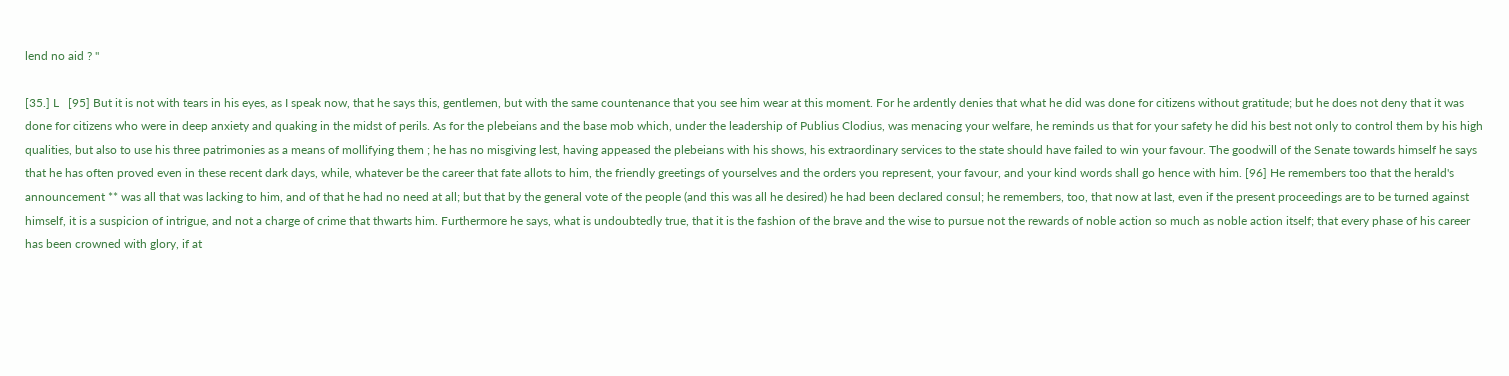lend no aid ? "

[35.] L   [95] But it is not with tears in his eyes, as I speak now, that he says this, gentlemen, but with the same countenance that you see him wear at this moment. For he ardently denies that what he did was done for citizens without gratitude; but he does not deny that it was done for citizens who were in deep anxiety and quaking in the midst of perils. As for the plebeians and the base mob which, under the leadership of Publius Clodius, was menacing your welfare, he reminds us that for your safety he did his best not only to control them by his high qualities, but also to use his three patrimonies as a means of mollifying them ; he has no misgiving lest, having appeased the plebeians with his shows, his extraordinary services to the state should have failed to win your favour. The goodwill of the Senate towards himself he says that he has often proved even in these recent dark days, while, whatever be the career that fate allots to him, the friendly greetings of yourselves and the orders you represent, your favour, and your kind words shall go hence with him. [96] He remembers too that the herald's announcement ** was all that was lacking to him, and of that he had no need at all; but that by the general vote of the people (and this was all he desired) he had been declared consul; he remembers, too, that now at last, even if the present proceedings are to be turned against himself, it is a suspicion of intrigue, and not a charge of crime that thwarts him. Furthermore he says, what is undoubtedly true, that it is the fashion of the brave and the wise to pursue not the rewards of noble action so much as noble action itself; that every phase of his career has been crowned with glory, if at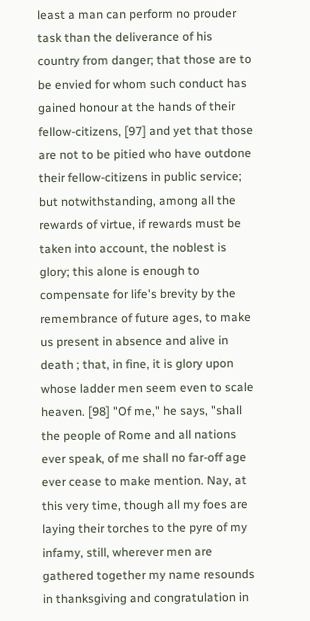least a man can perform no prouder task than the deliverance of his country from danger; that those are to be envied for whom such conduct has gained honour at the hands of their fellow-citizens, [97] and yet that those are not to be pitied who have outdone their fellow-citizens in public service; but notwithstanding, among all the rewards of virtue, if rewards must be taken into account, the noblest is glory; this alone is enough to compensate for life's brevity by the remembrance of future ages, to make us present in absence and alive in death ; that, in fine, it is glory upon whose ladder men seem even to scale heaven. [98] "Of me," he says, "shall the people of Rome and all nations ever speak, of me shall no far-off age ever cease to make mention. Nay, at this very time, though all my foes are laying their torches to the pyre of my infamy, still, wherever men are gathered together my name resounds in thanksgiving and congratulation in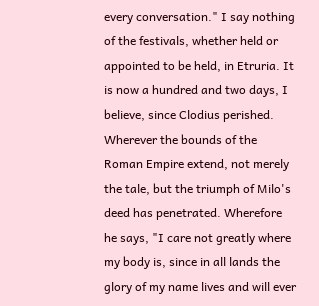every conversation." I say nothing of the festivals, whether held or appointed to be held, in Etruria. It is now a hundred and two days, I believe, since Clodius perished. Wherever the bounds of the Roman Empire extend, not merely the tale, but the triumph of Milo's deed has penetrated. Wherefore he says, "I care not greatly where my body is, since in all lands the glory of my name lives and will ever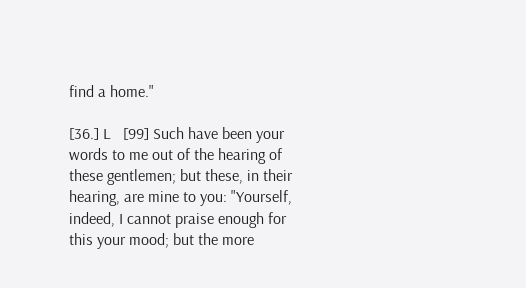find a home."

[36.] L   [99] Such have been your words to me out of the hearing of these gentlemen; but these, in their hearing, are mine to you: "Yourself, indeed, I cannot praise enough for this your mood; but the more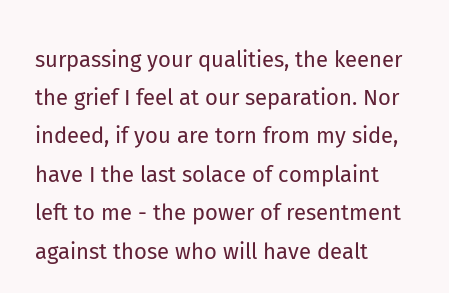surpassing your qualities, the keener the grief I feel at our separation. Nor indeed, if you are torn from my side, have I the last solace of complaint left to me - the power of resentment against those who will have dealt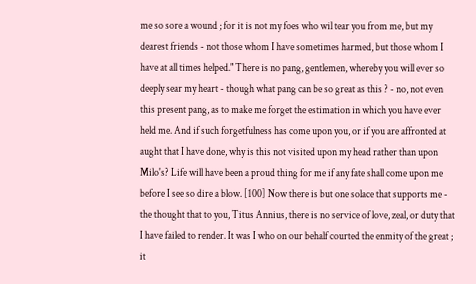me so sore a wound ; for it is not my foes who wil tear you from me, but my dearest friends - not those whom I have sometimes harmed, but those whom I have at all times helped." There is no pang, gentlemen, whereby you will ever so deeply sear my heart - though what pang can be so great as this ? - no, not even this present pang, as to make me forget the estimation in which you have ever held me. And if such forgetfulness has come upon you, or if you are affronted at aught that I have done, why is this not visited upon my head rather than upon Milo's? Life will have been a proud thing for me if any fate shall come upon me before I see so dire a blow. [100] Now there is but one solace that supports me - the thought that to you, Titus Annius, there is no service of love, zeal, or duty that I have failed to render. It was I who on our behalf courted the enmity of the great ; it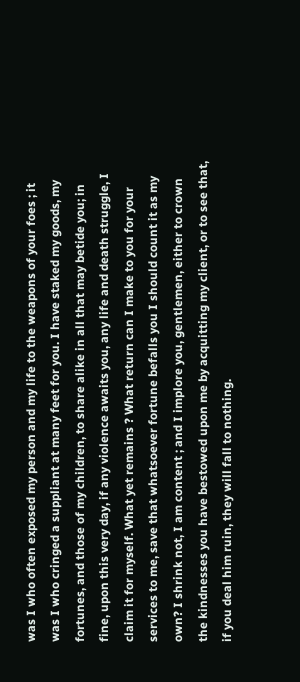was I who often exposed my person and my life to the weapons of your foes ; it was I who cringed a suppliant at many feet for you. I have staked my goods, my fortunes, and those of my children, to share alike in all that may betide you; in fine, upon this very day, if any violence awaits you, any life and death struggle, I claim it for myself. What yet remains ? What return can I make to you for your services to me, save that whatsoever fortune befalls you I should count it as my own? I shrink not, I am content ; and I implore you, gentlemen, either to crown the kindnesses you have bestowed upon me by acquitting my client, or to see that, if you deal him ruin, they will fall to nothing.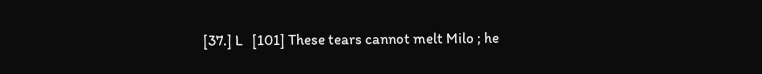[37.] L   [101] These tears cannot melt Milo ; he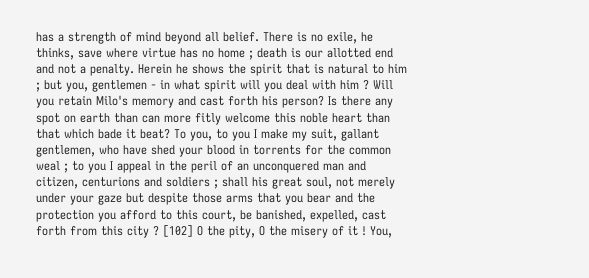has a strength of mind beyond all belief. There is no exile, he thinks, save where virtue has no home ; death is our allotted end and not a penalty. Herein he shows the spirit that is natural to him ; but you, gentlemen - in what spirit will you deal with him ? Will you retain Milo's memory and cast forth his person? Is there any spot on earth than can more fitly welcome this noble heart than that which bade it beat? To you, to you I make my suit, gallant gentlemen, who have shed your blood in torrents for the common weal ; to you I appeal in the peril of an unconquered man and citizen, centurions and soldiers ; shall his great soul, not merely under your gaze but despite those arms that you bear and the protection you afford to this court, be banished, expelled, cast forth from this city ? [102] O the pity, O the misery of it ! You,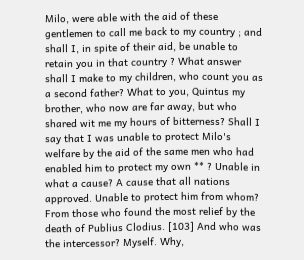Milo, were able with the aid of these gentlemen to call me back to my country ; and shall I, in spite of their aid, be unable to retain you in that country ? What answer shall I make to my children, who count you as a second father? What to you, Quintus my brother, who now are far away, but who shared wit me my hours of bitterness? Shall I say that I was unable to protect Milo's welfare by the aid of the same men who had enabled him to protect my own ** ? Unable in what a cause? A cause that all nations approved. Unable to protect him from whom? From those who found the most relief by the death of Publius Clodius. [103] And who was the intercessor? Myself. Why,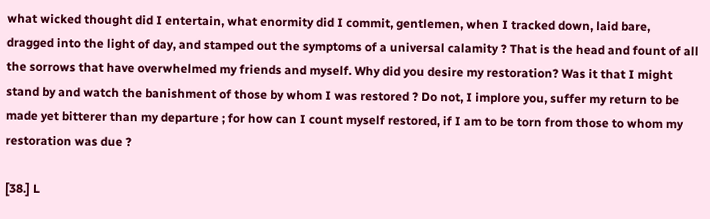what wicked thought did I entertain, what enormity did I commit, gentlemen, when I tracked down, laid bare, dragged into the light of day, and stamped out the symptoms of a universal calamity ? That is the head and fount of all the sorrows that have overwhelmed my friends and myself. Why did you desire my restoration? Was it that I might stand by and watch the banishment of those by whom I was restored ? Do not, I implore you, suffer my return to be made yet bitterer than my departure ; for how can I count myself restored, if I am to be torn from those to whom my restoration was due ?

[38.] L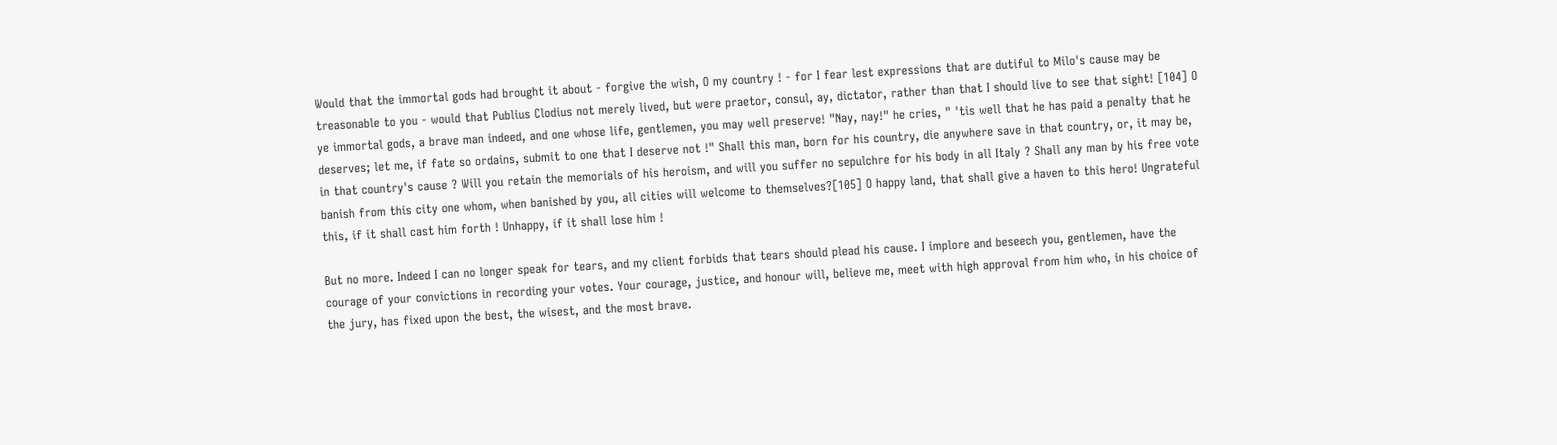Would that the immortal gods had brought it about - forgive the wish, O my country ! - for I fear lest expressions that are dutiful to Milo's cause may be treasonable to you - would that Publius Clodius not merely lived, but were praetor, consul, ay, dictator, rather than that I should live to see that sight! [104] O ye immortal gods, a brave man indeed, and one whose life, gentlemen, you may well preserve! "Nay, nay!" he cries, " 'tis well that he has paid a penalty that he deserves; let me, if fate so ordains, submit to one that I deserve not !" Shall this man, born for his country, die anywhere save in that country, or, it may be, in that country's cause ? Will you retain the memorials of his heroism, and will you suffer no sepulchre for his body in all Italy ? Shall any man by his free vote banish from this city one whom, when banished by you, all cities will welcome to themselves?[105] O happy land, that shall give a haven to this hero! Ungrateful this, if it shall cast him forth ! Unhappy, if it shall lose him !

But no more. Indeed I can no longer speak for tears, and my client forbids that tears should plead his cause. I implore and beseech you, gentlemen, have the courage of your convictions in recording your votes. Your courage, justice, and honour will, believe me, meet with high approval from him who, in his choice of the jury, has fixed upon the best, the wisest, and the most brave.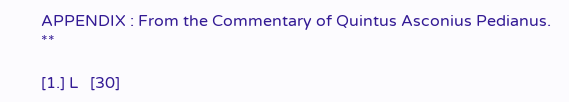APPENDIX : From the Commentary of Quintus Asconius Pedianus. **

[1.] L   [30]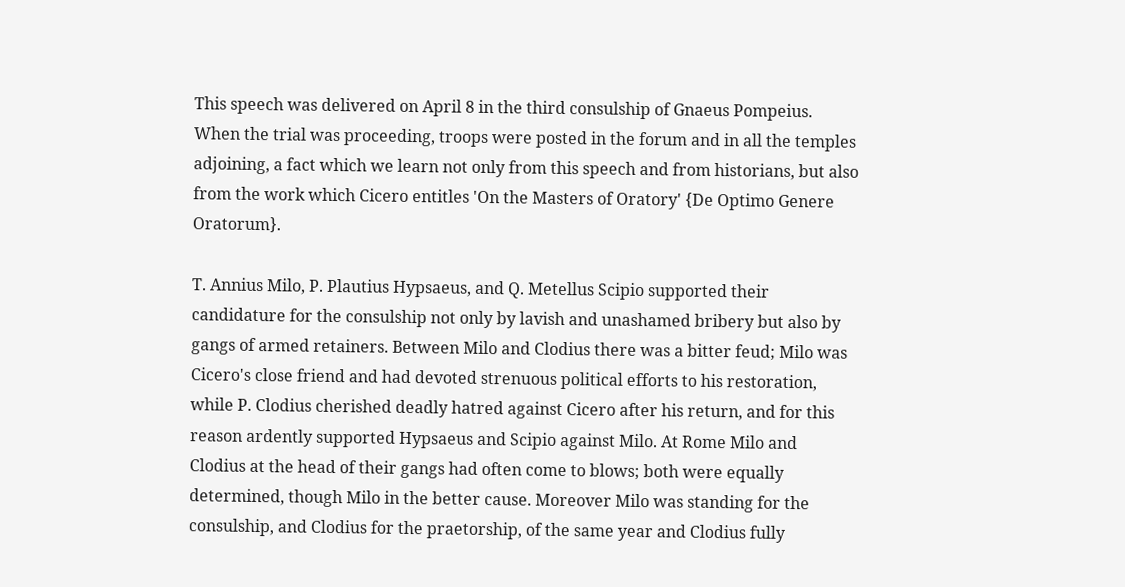This speech was delivered on April 8 in the third consulship of Gnaeus Pompeius. When the trial was proceeding, troops were posted in the forum and in all the temples adjoining, a fact which we learn not only from this speech and from historians, but also from the work which Cicero entitles 'On the Masters of Oratory' {De Optimo Genere Oratorum}.

T. Annius Milo, P. Plautius Hypsaeus, and Q. Metellus Scipio supported their candidature for the consulship not only by lavish and unashamed bribery but also by gangs of armed retainers. Between Milo and Clodius there was a bitter feud; Milo was Cicero's close friend and had devoted strenuous political efforts to his restoration, while P. Clodius cherished deadly hatred against Cicero after his return, and for this reason ardently supported Hypsaeus and Scipio against Milo. At Rome Milo and Clodius at the head of their gangs had often come to blows; both were equally determined, though Milo in the better cause. Moreover Milo was standing for the consulship, and Clodius for the praetorship, of the same year and Clodius fully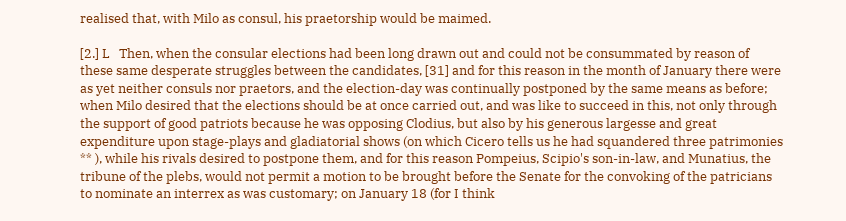realised that, with Milo as consul, his praetorship would be maimed.

[2.] L   Then, when the consular elections had been long drawn out and could not be consummated by reason of these same desperate struggles between the candidates, [31] and for this reason in the month of January there were as yet neither consuls nor praetors, and the election-day was continually postponed by the same means as before; when Milo desired that the elections should be at once carried out, and was like to succeed in this, not only through the support of good patriots because he was opposing Clodius, but also by his generous largesse and great expenditure upon stage-plays and gladiatorial shows (on which Cicero tells us he had squandered three patrimonies ** ), while his rivals desired to postpone them, and for this reason Pompeius, Scipio's son-in-law, and Munatius, the tribune of the plebs, would not permit a motion to be brought before the Senate for the convoking of the patricians to nominate an interrex as was customary; on January 18 (for I think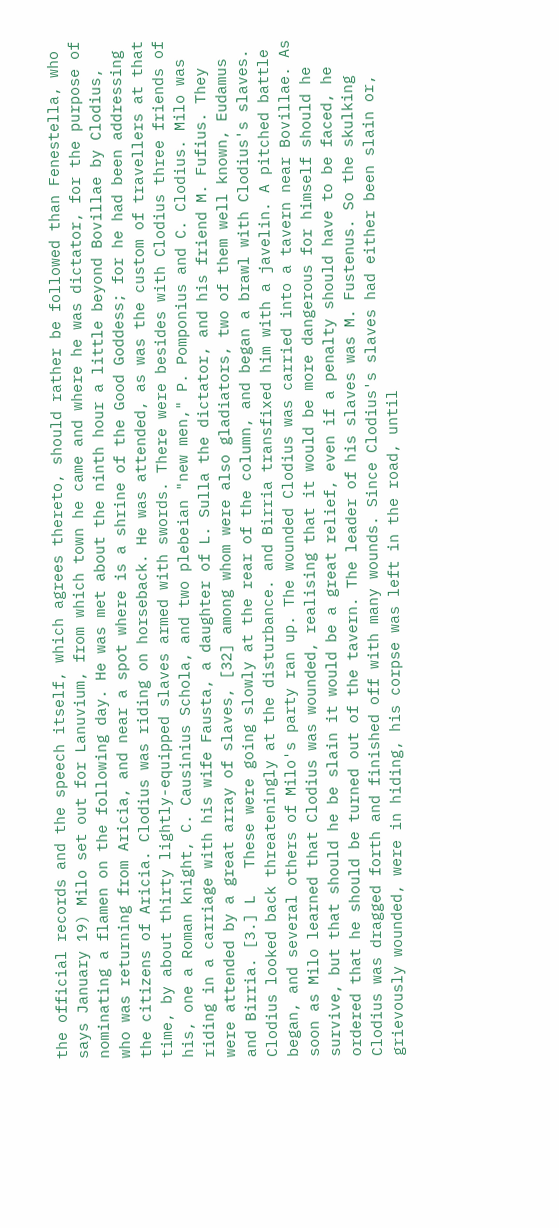the official records and the speech itself, which agrees thereto, should rather be followed than Fenestella, who says January 19) Milo set out for Lanuvium, from which town he came and where he was dictator, for the purpose of nominating a flamen on the following day. He was met about the ninth hour a little beyond Bovillae by Clodius, who was returning from Aricia, and near a spot where is a shrine of the Good Goddess; for he had been addressing the citizens of Aricia. Clodius was riding on horseback. He was attended, as was the custom of travellers at that time, by about thirty lightly-equipped slaves armed with swords. There were besides with Clodius three friends of his, one a Roman knight, C. Causinius Schola, and two plebeian "new men," P. Pomponius and C. Clodius. Milo was riding in a carriage with his wife Fausta, a daughter of L. Sulla the dictator, and his friend M. Fufius. They were attended by a great array of slaves, [32] among whom were also gladiators, two of them well known, Eudamus and Birria. [3.] L   These were going slowly at the rear of the column, and began a brawl with Clodius's slaves. Clodius looked back threateningly at the disturbance. and Birria transfixed him with a javelin. A pitched battle began, and several others of Milo's party ran up. The wounded Clodius was carried into a tavern near Bovillae. As soon as Milo learned that Clodius was wounded, realising that it would be more dangerous for himself should he survive, but that should he be slain it would be a great relief, even if a penalty should have to be faced, he ordered that he should be turned out of the tavern. The leader of his slaves was M. Fustenus. So the skulking Clodius was dragged forth and finished off with many wounds. Since Clodius's slaves had either been slain or, grievously wounded, were in hiding, his corpse was left in the road, until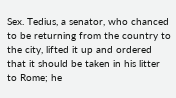Sex. Tedius, a senator, who chanced to be returning from the country to the city, lifted it up and ordered that it should be taken in his litter to Rome; he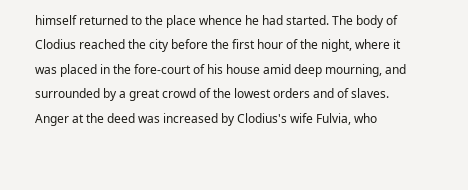himself returned to the place whence he had started. The body of Clodius reached the city before the first hour of the night, where it was placed in the fore-court of his house amid deep mourning, and surrounded by a great crowd of the lowest orders and of slaves. Anger at the deed was increased by Clodius's wife Fulvia, who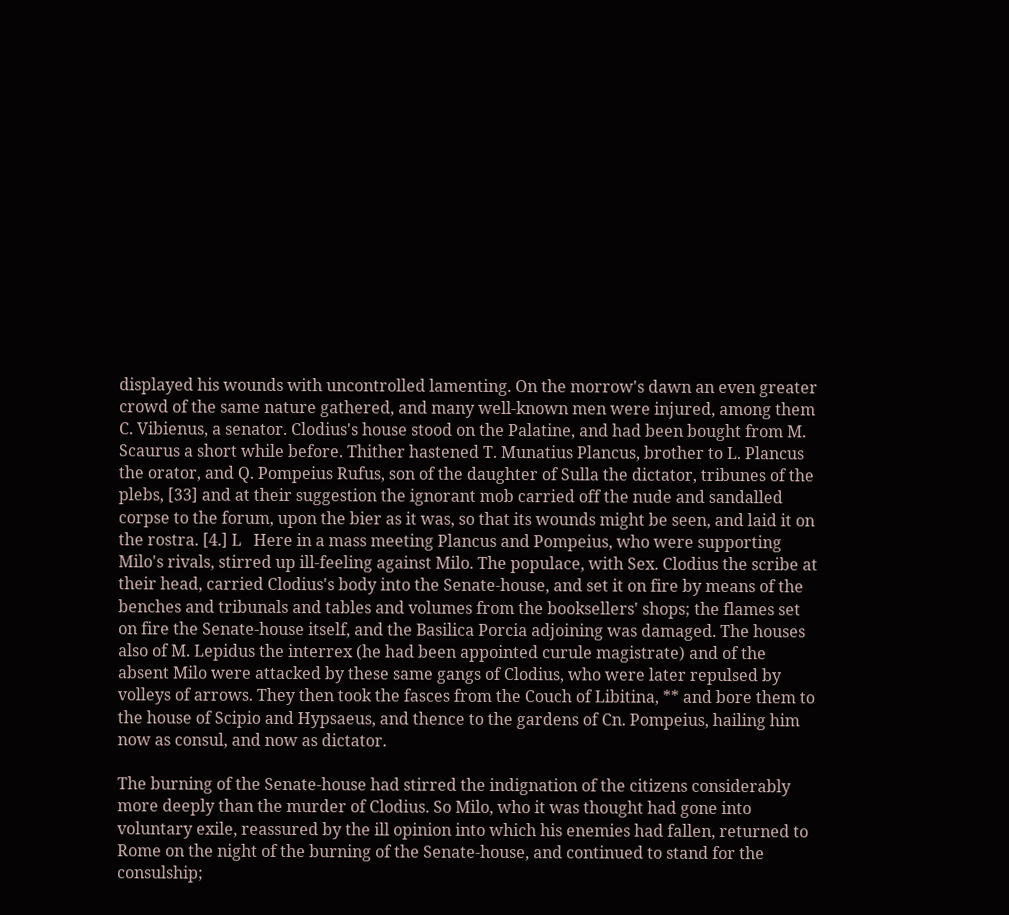displayed his wounds with uncontrolled lamenting. On the morrow's dawn an even greater crowd of the same nature gathered, and many well-known men were injured, among them C. Vibienus, a senator. Clodius's house stood on the Palatine, and had been bought from M. Scaurus a short while before. Thither hastened T. Munatius Plancus, brother to L. Plancus the orator, and Q. Pompeius Rufus, son of the daughter of Sulla the dictator, tribunes of the plebs, [33] and at their suggestion the ignorant mob carried off the nude and sandalled corpse to the forum, upon the bier as it was, so that its wounds might be seen, and laid it on the rostra. [4.] L   Here in a mass meeting Plancus and Pompeius, who were supporting Milo's rivals, stirred up ill-feeling against Milo. The populace, with Sex. Clodius the scribe at their head, carried Clodius's body into the Senate-house, and set it on fire by means of the benches and tribunals and tables and volumes from the booksellers' shops; the flames set on fire the Senate-house itself, and the Basilica Porcia adjoining was damaged. The houses also of M. Lepidus the interrex (he had been appointed curule magistrate) and of the absent Milo were attacked by these same gangs of Clodius, who were later repulsed by volleys of arrows. They then took the fasces from the Couch of Libitina, ** and bore them to the house of Scipio and Hypsaeus, and thence to the gardens of Cn. Pompeius, hailing him now as consul, and now as dictator.

The burning of the Senate-house had stirred the indignation of the citizens considerably more deeply than the murder of Clodius. So Milo, who it was thought had gone into voluntary exile, reassured by the ill opinion into which his enemies had fallen, returned to Rome on the night of the burning of the Senate-house, and continued to stand for the consulship;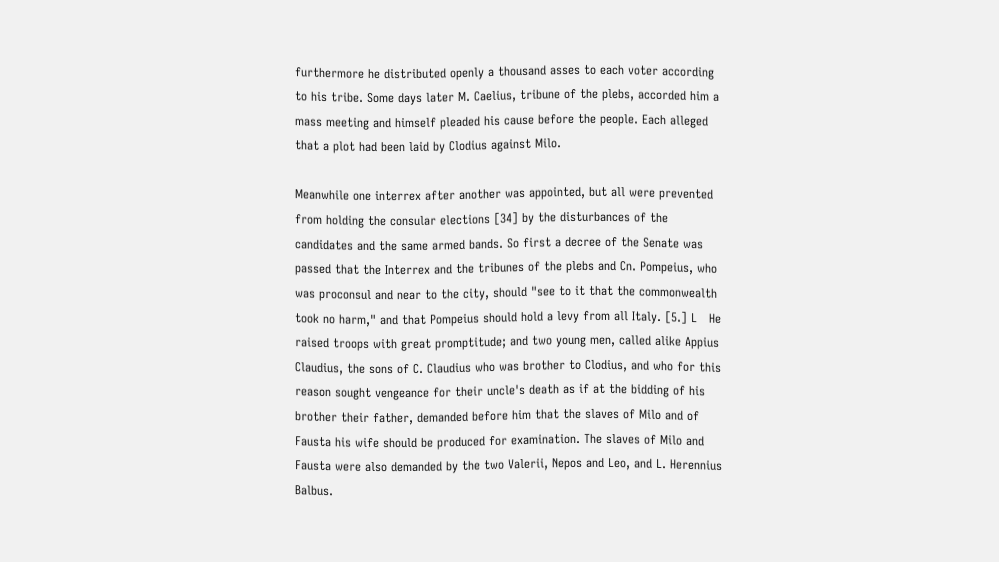furthermore he distributed openly a thousand asses to each voter according to his tribe. Some days later M. Caelius, tribune of the plebs, accorded him a mass meeting and himself pleaded his cause before the people. Each alleged that a plot had been laid by Clodius against Milo.

Meanwhile one interrex after another was appointed, but all were prevented from holding the consular elections [34] by the disturbances of the candidates and the same armed bands. So first a decree of the Senate was passed that the Interrex and the tribunes of the plebs and Cn. Pompeius, who was proconsul and near to the city, should "see to it that the commonwealth took no harm," and that Pompeius should hold a levy from all Italy. [5.] L   He raised troops with great promptitude; and two young men, called alike Appius Claudius, the sons of C. Claudius who was brother to Clodius, and who for this reason sought vengeance for their uncle's death as if at the bidding of his brother their father, demanded before him that the slaves of Milo and of Fausta his wife should be produced for examination. The slaves of Milo and Fausta were also demanded by the two Valerii, Nepos and Leo, and L. Herennius Balbus.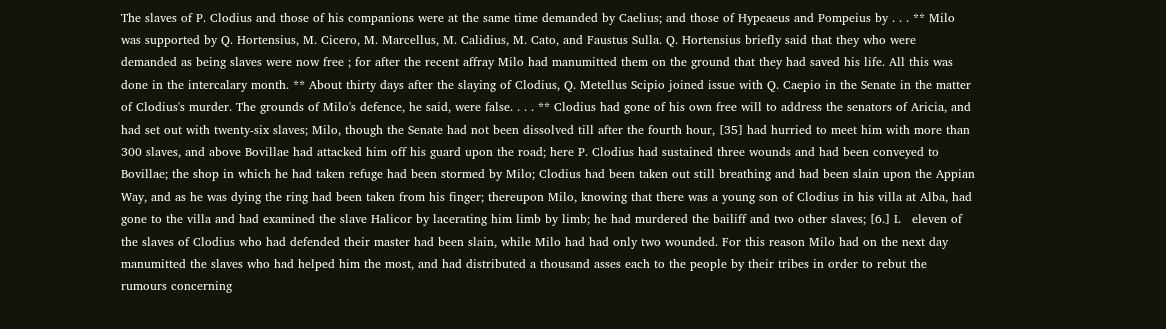The slaves of P. Clodius and those of his companions were at the same time demanded by Caelius; and those of Hypeaeus and Pompeius by . . . ** Milo was supported by Q. Hortensius, M. Cicero, M. Marcellus, M. Calidius, M. Cato, and Faustus Sulla. Q. Hortensius briefly said that they who were demanded as being slaves were now free ; for after the recent affray Milo had manumitted them on the ground that they had saved his life. All this was done in the intercalary month. ** About thirty days after the slaying of Clodius, Q. Metellus Scipio joined issue with Q. Caepio in the Senate in the matter of Clodius's murder. The grounds of Milo's defence, he said, were false. . . . ** Clodius had gone of his own free will to address the senators of Aricia, and had set out with twenty-six slaves; Milo, though the Senate had not been dissolved till after the fourth hour, [35] had hurried to meet him with more than 300 slaves, and above Bovillae had attacked him off his guard upon the road; here P. Clodius had sustained three wounds and had been conveyed to Bovillae; the shop in which he had taken refuge had been stormed by Milo; Clodius had been taken out still breathing and had been slain upon the Appian Way, and as he was dying the ring had been taken from his finger; thereupon Milo, knowing that there was a young son of Clodius in his villa at Alba, had gone to the villa and had examined the slave Halicor by lacerating him limb by limb; he had murdered the bailiff and two other slaves; [6.] L   eleven of the slaves of Clodius who had defended their master had been slain, while Milo had had only two wounded. For this reason Milo had on the next day manumitted the slaves who had helped him the most, and had distributed a thousand asses each to the people by their tribes in order to rebut the rumours concerning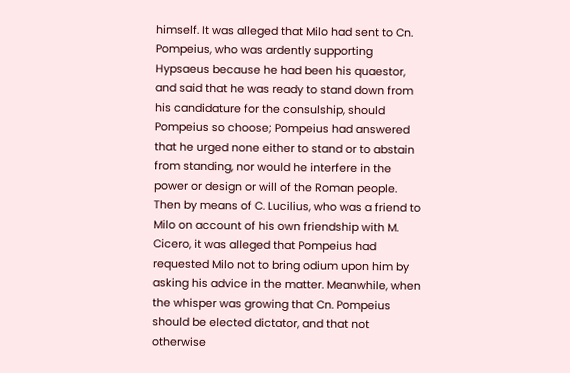himself. It was alleged that Milo had sent to Cn. Pompeius, who was ardently supporting Hypsaeus because he had been his quaestor, and said that he was ready to stand down from his candidature for the consulship, should Pompeius so choose; Pompeius had answered that he urged none either to stand or to abstain from standing, nor would he interfere in the power or design or will of the Roman people. Then by means of C. Lucilius, who was a friend to Milo on account of his own friendship with M. Cicero, it was alleged that Pompeius had requested Milo not to bring odium upon him by asking his advice in the matter. Meanwhile, when the whisper was growing that Cn. Pompeius should be elected dictator, and that not otherwise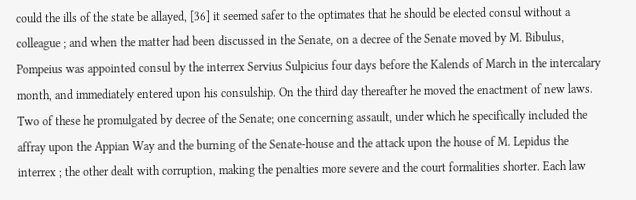could the ills of the state be allayed, [36] it seemed safer to the optimates that he should be elected consul without a colleague ; and when the matter had been discussed in the Senate, on a decree of the Senate moved by M. Bibulus, Pompeius was appointed consul by the interrex Servius Sulpicius four days before the Kalends of March in the intercalary month, and immediately entered upon his consulship. On the third day thereafter he moved the enactment of new laws. Two of these he promulgated by decree of the Senate; one concerning assault, under which he specifically included the affray upon the Appian Way and the burning of the Senate-house and the attack upon the house of M. Lepidus the interrex ; the other dealt with corruption, making the penalties more severe and the court formalities shorter. Each law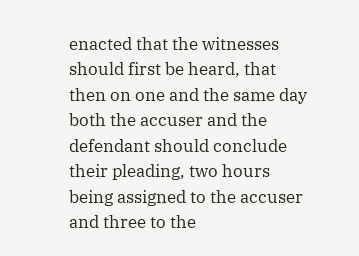enacted that the witnesses should first be heard, that then on one and the same day both the accuser and the defendant should conclude their pleading, two hours being assigned to the accuser and three to the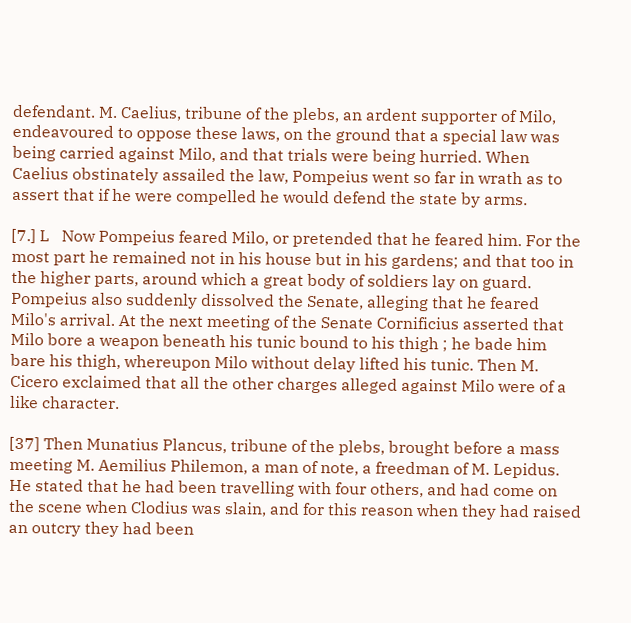defendant. M. Caelius, tribune of the plebs, an ardent supporter of Milo, endeavoured to oppose these laws, on the ground that a special law was being carried against Milo, and that trials were being hurried. When Caelius obstinately assailed the law, Pompeius went so far in wrath as to assert that if he were compelled he would defend the state by arms.

[7.] L   Now Pompeius feared Milo, or pretended that he feared him. For the most part he remained not in his house but in his gardens; and that too in the higher parts, around which a great body of soldiers lay on guard. Pompeius also suddenly dissolved the Senate, alleging that he feared Milo's arrival. At the next meeting of the Senate Cornificius asserted that Milo bore a weapon beneath his tunic bound to his thigh ; he bade him bare his thigh, whereupon Milo without delay lifted his tunic. Then M. Cicero exclaimed that all the other charges alleged against Milo were of a like character.

[37] Then Munatius Plancus, tribune of the plebs, brought before a mass meeting M. Aemilius Philemon, a man of note, a freedman of M. Lepidus. He stated that he had been travelling with four others, and had come on the scene when Clodius was slain, and for this reason when they had raised an outcry they had been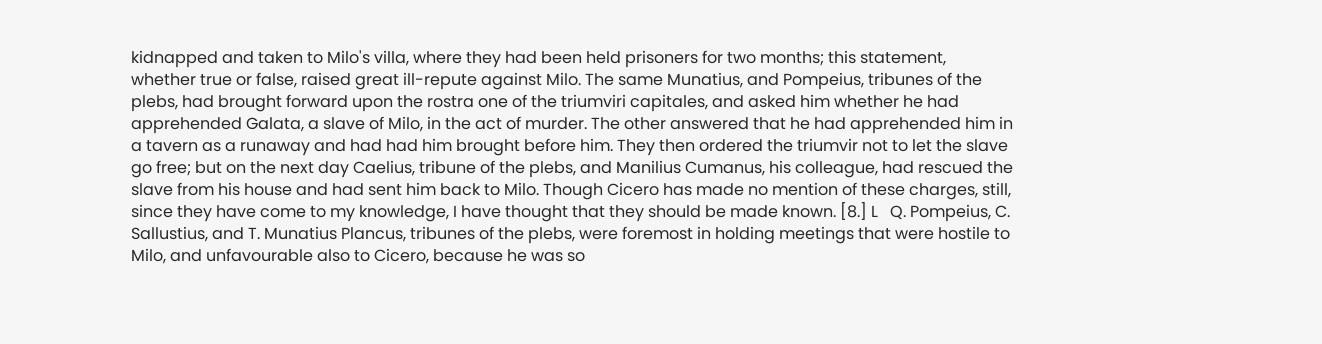kidnapped and taken to Milo's villa, where they had been held prisoners for two months; this statement, whether true or false, raised great ill-repute against Milo. The same Munatius, and Pompeius, tribunes of the plebs, had brought forward upon the rostra one of the triumviri capitales, and asked him whether he had apprehended Galata, a slave of Milo, in the act of murder. The other answered that he had apprehended him in a tavern as a runaway and had had him brought before him. They then ordered the triumvir not to let the slave go free; but on the next day Caelius, tribune of the plebs, and Manilius Cumanus, his colleague, had rescued the slave from his house and had sent him back to Milo. Though Cicero has made no mention of these charges, still, since they have come to my knowledge, I have thought that they should be made known. [8.] L   Q. Pompeius, C. Sallustius, and T. Munatius Plancus, tribunes of the plebs, were foremost in holding meetings that were hostile to Milo, and unfavourable also to Cicero, because he was so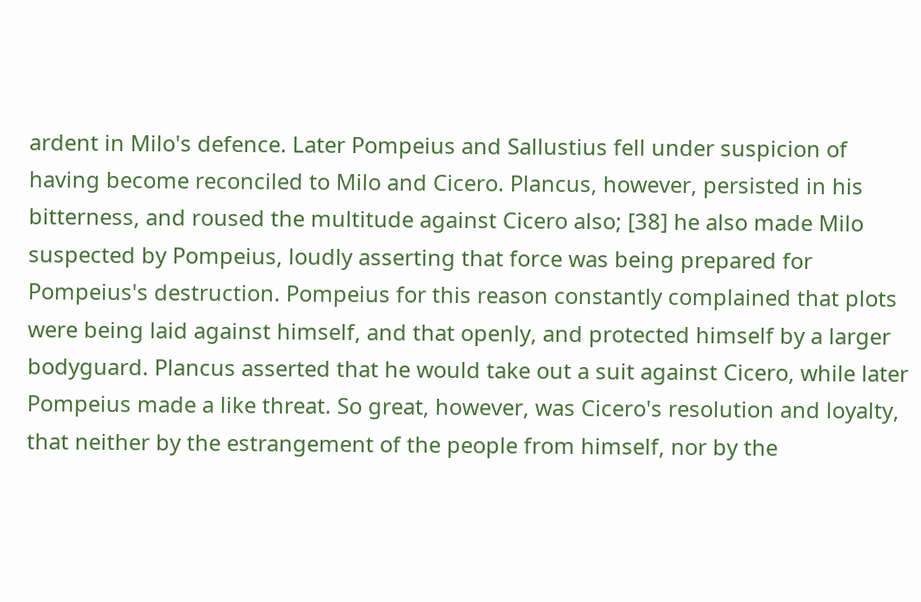ardent in Milo's defence. Later Pompeius and Sallustius fell under suspicion of having become reconciled to Milo and Cicero. Plancus, however, persisted in his bitterness, and roused the multitude against Cicero also; [38] he also made Milo suspected by Pompeius, loudly asserting that force was being prepared for Pompeius's destruction. Pompeius for this reason constantly complained that plots were being laid against himself, and that openly, and protected himself by a larger bodyguard. Plancus asserted that he would take out a suit against Cicero, while later Pompeius made a like threat. So great, however, was Cicero's resolution and loyalty, that neither by the estrangement of the people from himself, nor by the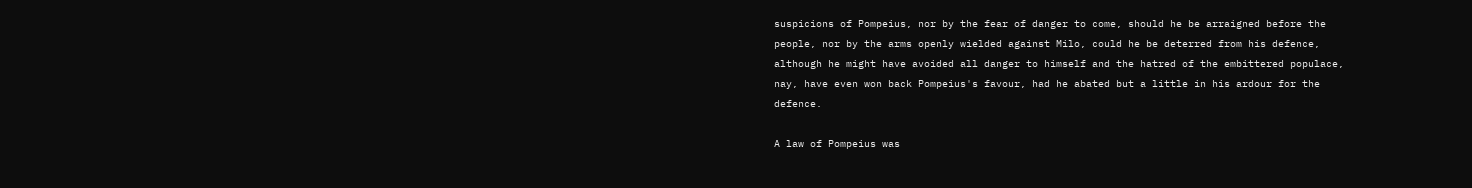suspicions of Pompeius, nor by the fear of danger to come, should he be arraigned before the people, nor by the arms openly wielded against Milo, could he be deterred from his defence, although he might have avoided all danger to himself and the hatred of the embittered populace, nay, have even won back Pompeius's favour, had he abated but a little in his ardour for the defence.

A law of Pompeius was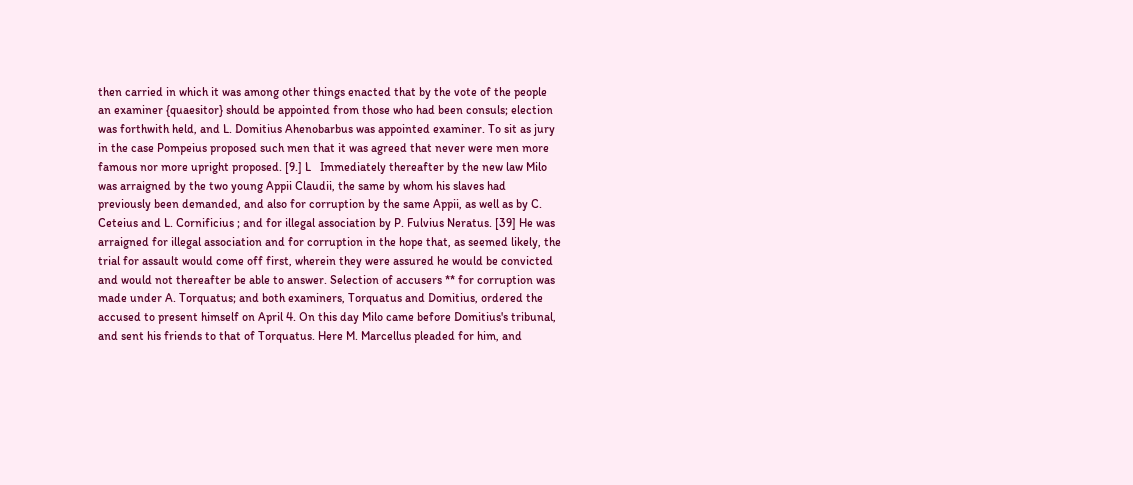then carried in which it was among other things enacted that by the vote of the people an examiner {quaesitor} should be appointed from those who had been consuls; election was forthwith held, and L. Domitius Ahenobarbus was appointed examiner. To sit as jury in the case Pompeius proposed such men that it was agreed that never were men more famous nor more upright proposed. [9.] L   Immediately thereafter by the new law Milo was arraigned by the two young Appii Claudii, the same by whom his slaves had previously been demanded, and also for corruption by the same Appii, as well as by C. Ceteius and L. Cornificius ; and for illegal association by P. Fulvius Neratus. [39] He was arraigned for illegal association and for corruption in the hope that, as seemed likely, the trial for assault would come off first, wherein they were assured he would be convicted and would not thereafter be able to answer. Selection of accusers ** for corruption was made under A. Torquatus; and both examiners, Torquatus and Domitius, ordered the accused to present himself on April 4. On this day Milo came before Domitius's tribunal, and sent his friends to that of Torquatus. Here M. Marcellus pleaded for him, and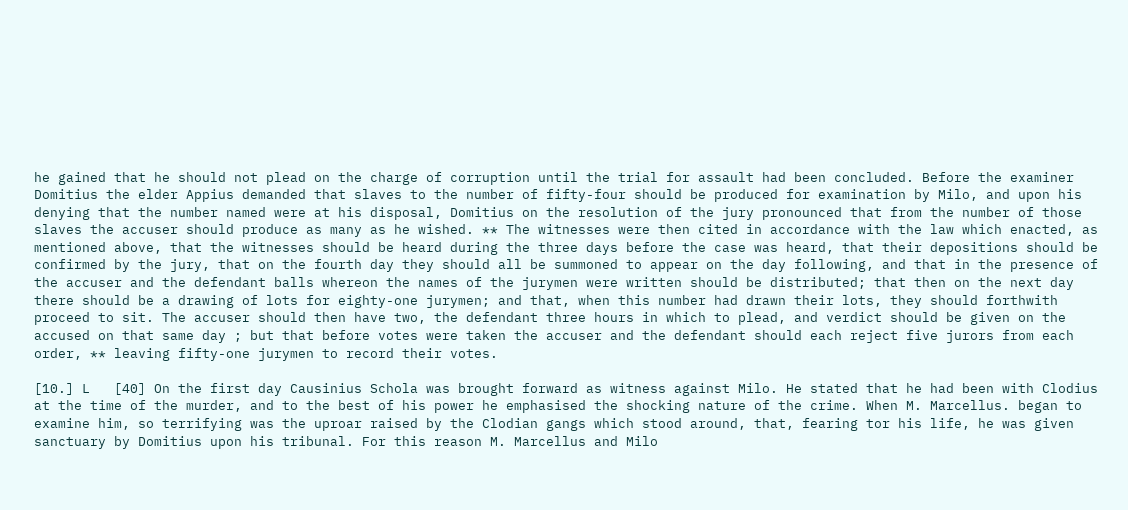he gained that he should not plead on the charge of corruption until the trial for assault had been concluded. Before the examiner Domitius the elder Appius demanded that slaves to the number of fifty-four should be produced for examination by Milo, and upon his denying that the number named were at his disposal, Domitius on the resolution of the jury pronounced that from the number of those slaves the accuser should produce as many as he wished. ** The witnesses were then cited in accordance with the law which enacted, as mentioned above, that the witnesses should be heard during the three days before the case was heard, that their depositions should be confirmed by the jury, that on the fourth day they should all be summoned to appear on the day following, and that in the presence of the accuser and the defendant balls whereon the names of the jurymen were written should be distributed; that then on the next day there should be a drawing of lots for eighty-one jurymen; and that, when this number had drawn their lots, they should forthwith proceed to sit. The accuser should then have two, the defendant three hours in which to plead, and verdict should be given on the accused on that same day ; but that before votes were taken the accuser and the defendant should each reject five jurors from each order, ** leaving fifty-one jurymen to record their votes.

[10.] L   [40] On the first day Causinius Schola was brought forward as witness against Milo. He stated that he had been with Clodius at the time of the murder, and to the best of his power he emphasised the shocking nature of the crime. When M. Marcellus. began to examine him, so terrifying was the uproar raised by the Clodian gangs which stood around, that, fearing tor his life, he was given sanctuary by Domitius upon his tribunal. For this reason M. Marcellus and Milo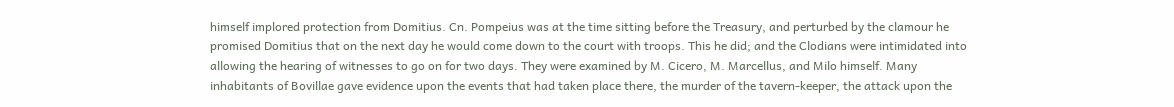himself implored protection from Domitius. Cn. Pompeius was at the time sitting before the Treasury, and perturbed by the clamour he promised Domitius that on the next day he would come down to the court with troops. This he did; and the Clodians were intimidated into allowing the hearing of witnesses to go on for two days. They were examined by M. Cicero, M. Marcellus, and Milo himself. Many inhabitants of Bovillae gave evidence upon the events that had taken place there, the murder of the tavern-keeper, the attack upon the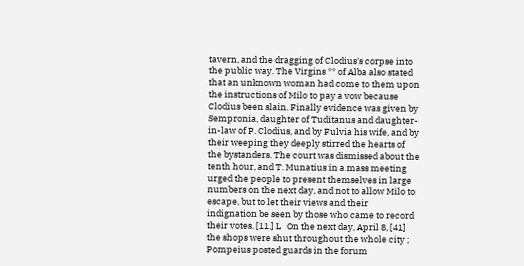tavern, and the dragging of Clodius's corpse into the public way. The Virgins ** of Alba also stated that an unknown woman had come to them upon the instructions of Milo to pay a vow because Clodius been slain. Finally evidence was given by Sempronia, daughter of Tuditanus and daughter-in-law of P. Clodius, and by Fulvia his wife, and by their weeping they deeply stirred the hearts of the bystanders. The court was dismissed about the tenth hour, and T. Munatius in a mass meeting urged the people to present themselves in large numbers on the next day, and not to allow Milo to escape, but to let their views and their indignation be seen by those who came to record their votes. [11.] L   On the next day, April 8, [41] the shops were shut throughout the whole city ; Pompeius posted guards in the forum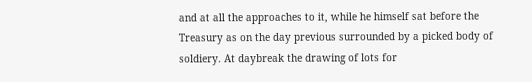and at all the approaches to it, while he himself sat before the Treasury as on the day previous surrounded by a picked body of soldiery. At daybreak the drawing of lots for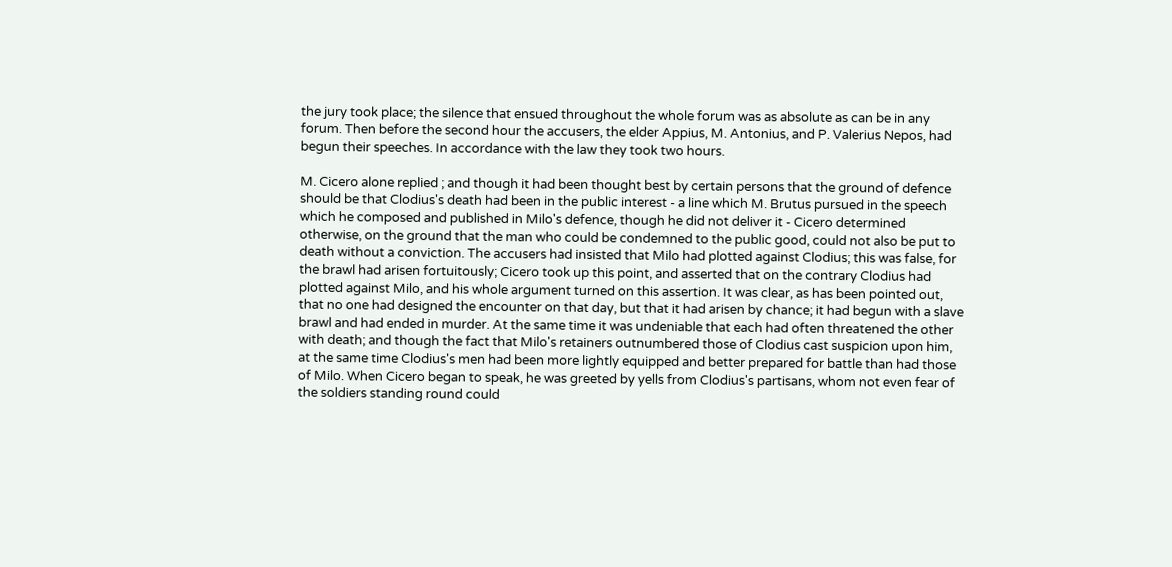the jury took place; the silence that ensued throughout the whole forum was as absolute as can be in any forum. Then before the second hour the accusers, the elder Appius, M. Antonius, and P. Valerius Nepos, had begun their speeches. In accordance with the law they took two hours.

M. Cicero alone replied ; and though it had been thought best by certain persons that the ground of defence should be that Clodius's death had been in the public interest - a line which M. Brutus pursued in the speech which he composed and published in Milo's defence, though he did not deliver it - Cicero determined otherwise, on the ground that the man who could be condemned to the public good, could not also be put to death without a conviction. The accusers had insisted that Milo had plotted against Clodius; this was false, for the brawl had arisen fortuitously; Cicero took up this point, and asserted that on the contrary Clodius had plotted against Milo, and his whole argument turned on this assertion. It was clear, as has been pointed out, that no one had designed the encounter on that day, but that it had arisen by chance; it had begun with a slave brawl and had ended in murder. At the same time it was undeniable that each had often threatened the other with death; and though the fact that Milo's retainers outnumbered those of Clodius cast suspicion upon him, at the same time Clodius's men had been more lightly equipped and better prepared for battle than had those of Milo. When Cicero began to speak, he was greeted by yells from Clodius's partisans, whom not even fear of the soldiers standing round could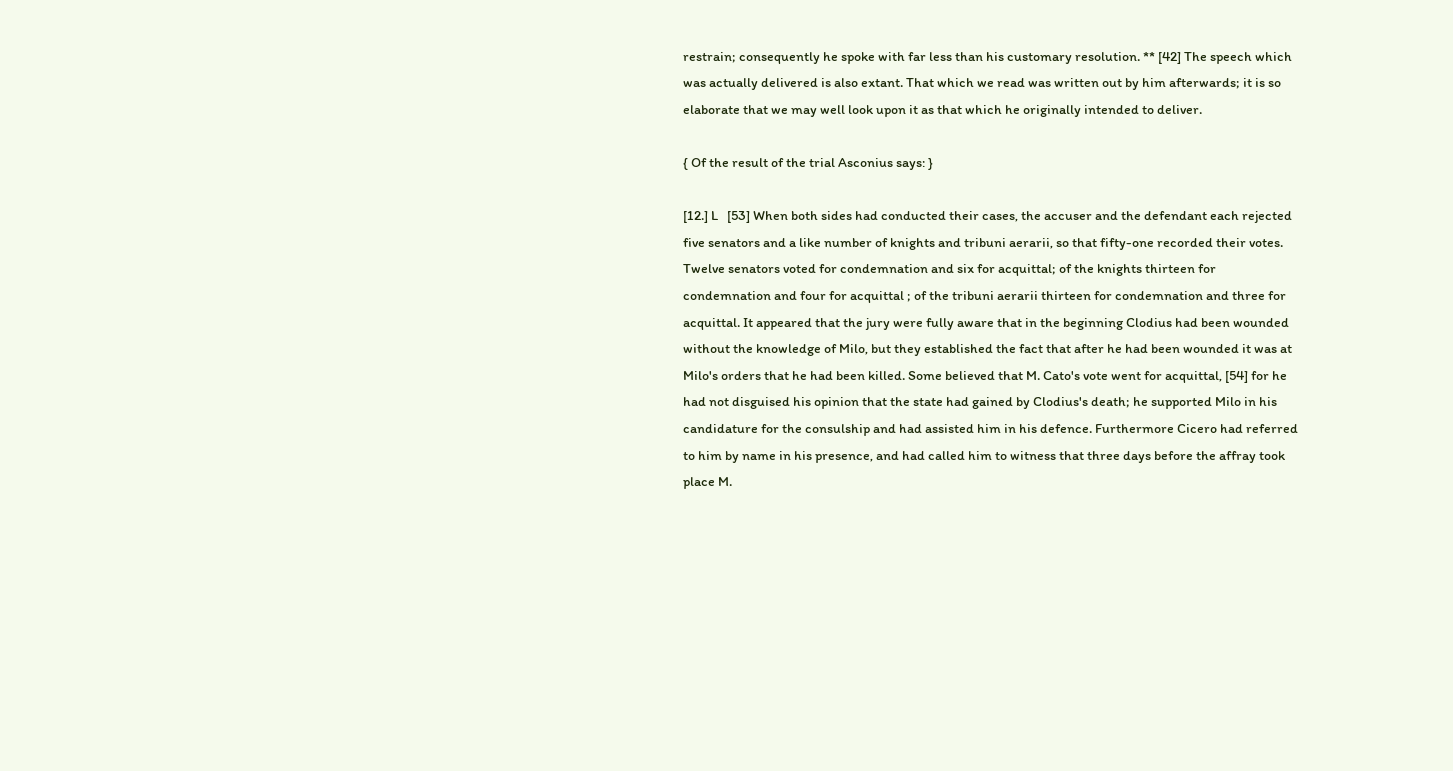restrain; consequently he spoke with far less than his customary resolution. ** [42] The speech which was actually delivered is also extant. That which we read was written out by him afterwards; it is so elaborate that we may well look upon it as that which he originally intended to deliver.

{ Of the result of the trial Asconius says: }

[12.] L   [53] When both sides had conducted their cases, the accuser and the defendant each rejected five senators and a like number of knights and tribuni aerarii, so that fifty-one recorded their votes. Twelve senators voted for condemnation and six for acquittal; of the knights thirteen for condemnation and four for acquittal ; of the tribuni aerarii thirteen for condemnation and three for acquittal. It appeared that the jury were fully aware that in the beginning Clodius had been wounded without the knowledge of Milo, but they established the fact that after he had been wounded it was at Milo's orders that he had been killed. Some believed that M. Cato's vote went for acquittal, [54] for he had not disguised his opinion that the state had gained by Clodius's death; he supported Milo in his candidature for the consulship and had assisted him in his defence. Furthermore Cicero had referred to him by name in his presence, and had called him to witness that three days before the affray took place M.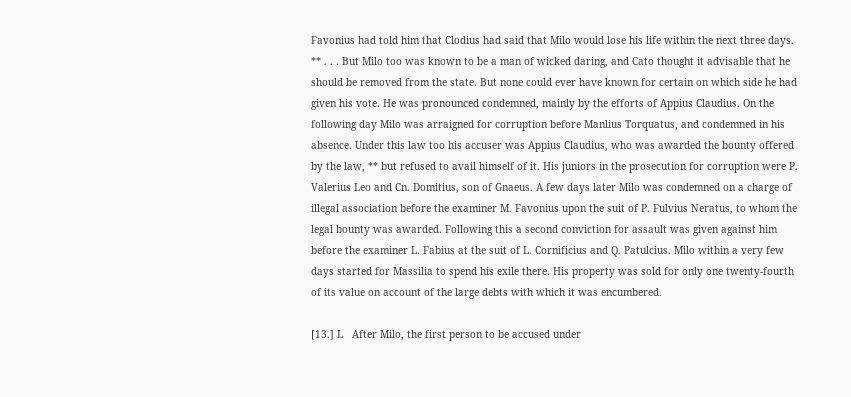Favonius had told him that Clodius had said that Milo would lose his life within the next three days. ** . . . But Milo too was known to be a man of wicked daring, and Cato thought it advisable that he should be removed from the state. But none could ever have known for certain on which side he had given his vote. He was pronounced condemned, mainly by the efforts of Appius Claudius. On the following day Milo was arraigned for corruption before Manlius Torquatus, and condemned in his absence. Under this law too his accuser was Appius Claudius, who was awarded the bounty offered by the law, ** but refused to avail himself of it. His juniors in the prosecution for corruption were P. Valerius Leo and Cn. Domitius, son of Gnaeus. A few days later Milo was condemned on a charge of illegal association before the examiner M. Favonius upon the suit of P. Fulvius Neratus, to whom the legal bounty was awarded. Following this a second conviction for assault was given against him before the examiner L. Fabius at the suit of L. Cornificius and Q. Patulcius. Milo within a very few days started for Massilia to spend his exile there. His property was sold for only one twenty-fourth of its value on account of the large debts with which it was encumbered.

[13.] L   After Milo, the first person to be accused under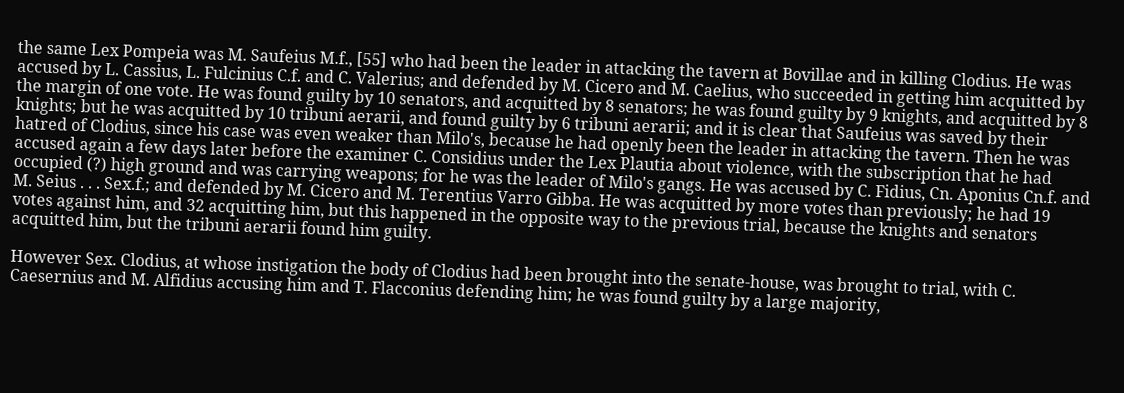the same Lex Pompeia was M. Saufeius M.f., [55] who had been the leader in attacking the tavern at Bovillae and in killing Clodius. He was accused by L. Cassius, L. Fulcinius C.f. and C. Valerius; and defended by M. Cicero and M. Caelius, who succeeded in getting him acquitted by the margin of one vote. He was found guilty by 10 senators, and acquitted by 8 senators; he was found guilty by 9 knights, and acquitted by 8 knights; but he was acquitted by 10 tribuni aerarii, and found guilty by 6 tribuni aerarii; and it is clear that Saufeius was saved by their hatred of Clodius, since his case was even weaker than Milo's, because he had openly been the leader in attacking the tavern. Then he was accused again a few days later before the examiner C. Considius under the Lex Plautia about violence, with the subscription that he had occupied (?) high ground and was carrying weapons; for he was the leader of Milo's gangs. He was accused by C. Fidius, Cn. Aponius Cn.f. and M. Seius . . . Sex.f.; and defended by M. Cicero and M. Terentius Varro Gibba. He was acquitted by more votes than previously; he had 19 votes against him, and 32 acquitting him, but this happened in the opposite way to the previous trial, because the knights and senators acquitted him, but the tribuni aerarii found him guilty.

However Sex. Clodius, at whose instigation the body of Clodius had been brought into the senate-house, was brought to trial, with C. Caesernius and M. Alfidius accusing him and T. Flacconius defending him; he was found guilty by a large majority,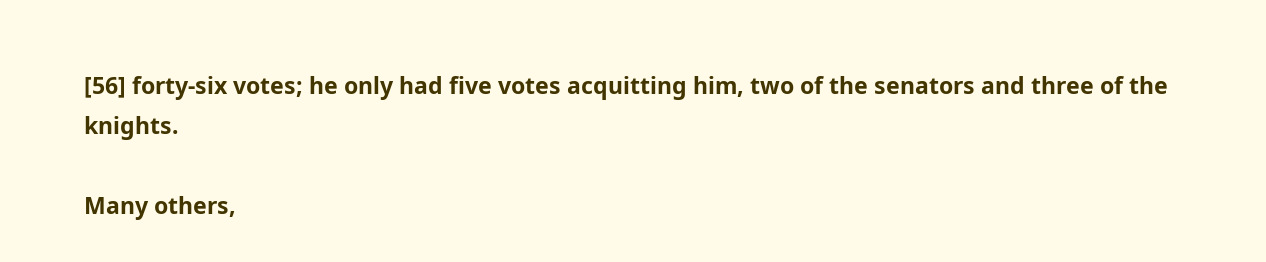[56] forty-six votes; he only had five votes acquitting him, two of the senators and three of the knights.

Many others,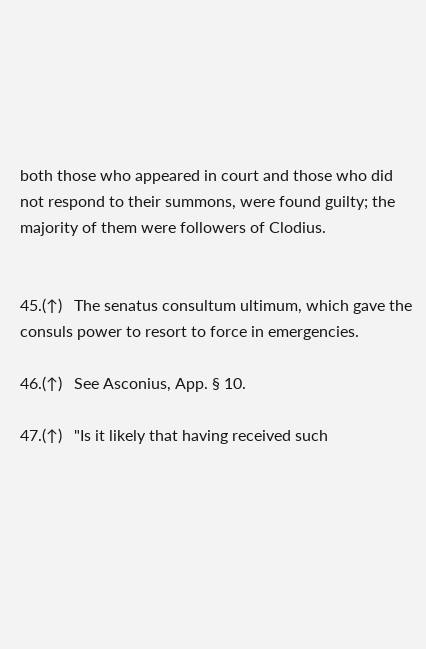both those who appeared in court and those who did not respond to their summons, were found guilty; the majority of them were followers of Clodius.


45.(↑)   The senatus consultum ultimum, which gave the consuls power to resort to force in emergencies.

46.(↑)   See Asconius, App. § 10.

47.(↑)   "Is it likely that having received such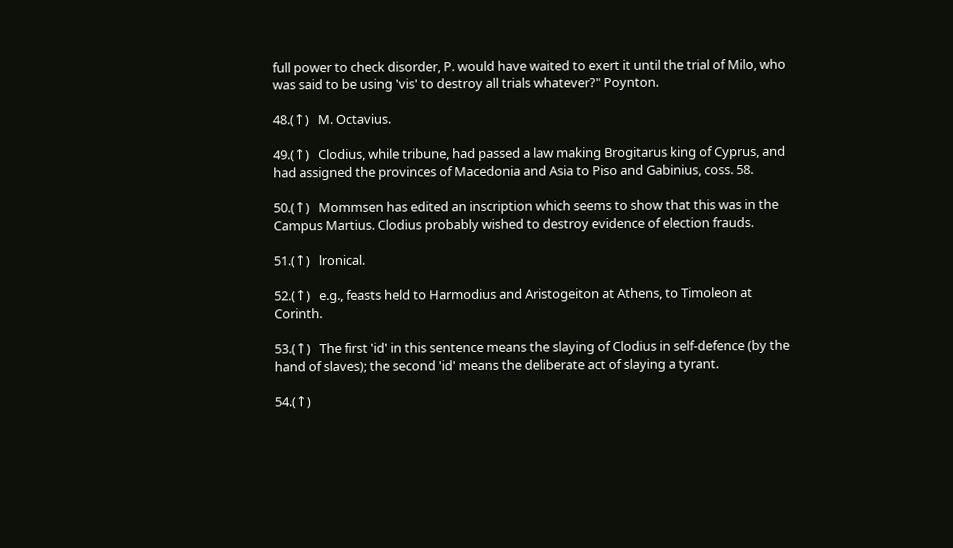full power to check disorder, P. would have waited to exert it until the trial of Milo, who was said to be using 'vis' to destroy all trials whatever?" Poynton.

48.(↑)   M. Octavius.

49.(↑)   Clodius, while tribune, had passed a law making Brogitarus king of Cyprus, and had assigned the provinces of Macedonia and Asia to Piso and Gabinius, coss. 58.

50.(↑)   Mommsen has edited an inscription which seems to show that this was in the Campus Martius. Clodius probably wished to destroy evidence of election frauds.

51.(↑)   lronical.

52.(↑)   e.g., feasts held to Harmodius and Aristogeiton at Athens, to Timoleon at Corinth.

53.(↑)   The first 'id' in this sentence means the slaying of Clodius in self-defence (by the hand of slaves); the second 'id' means the deliberate act of slaying a tyrant.

54.(↑)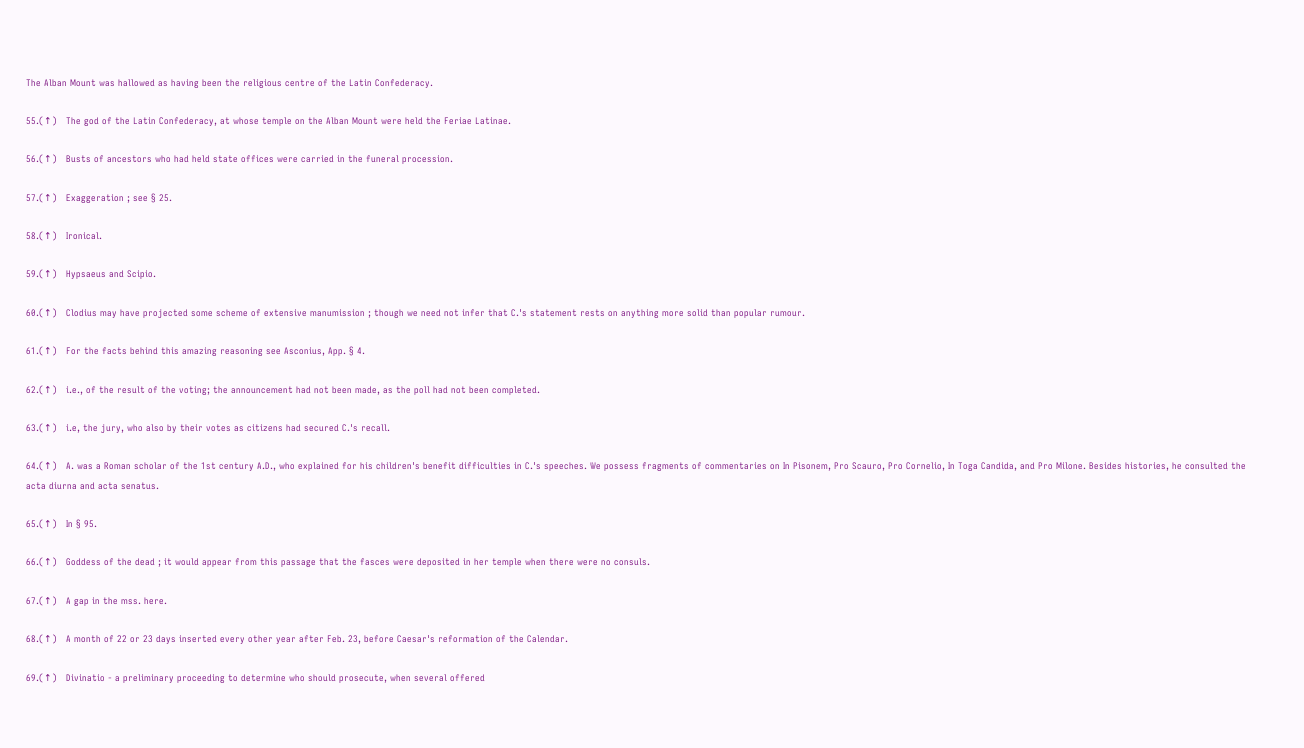The Alban Mount was hallowed as having been the religious centre of the Latin Confederacy.

55.(↑)   The god of the Latin Confederacy, at whose temple on the Alban Mount were held the Feriae Latinae.

56.(↑)   Busts of ancestors who had held state offices were carried in the funeral procession.

57.(↑)   Exaggeration ; see § 25.

58.(↑)   Ironical.

59.(↑)   Hypsaeus and Scipio.

60.(↑)   Clodius may have projected some scheme of extensive manumission ; though we need not infer that C.'s statement rests on anything more solid than popular rumour.

61.(↑)   For the facts behind this amazing reasoning see Asconius, App. § 4.

62.(↑)   i.e., of the result of the voting; the announcement had not been made, as the poll had not been completed.

63.(↑)   i.e, the jury, who also by their votes as citizens had secured C.'s recall.

64.(↑)   A. was a Roman scholar of the 1st century A.D., who explained for his children's benefit difficulties in C.'s speeches. We possess fragments of commentaries on In Pisonem, Pro Scauro, Pro Cornelio, In Toga Candida, and Pro Milone. Besides histories, he consulted the acta diurna and acta senatus.

65.(↑)   In § 95.

66.(↑)   Goddess of the dead ; it would appear from this passage that the fasces were deposited in her temple when there were no consuls.

67.(↑)   A gap in the mss. here.

68.(↑)   A month of 22 or 23 days inserted every other year after Feb. 23, before Caesar's reformation of the Calendar.

69.(↑)   Divinatio - a preliminary proceeding to determine who should prosecute, when several offered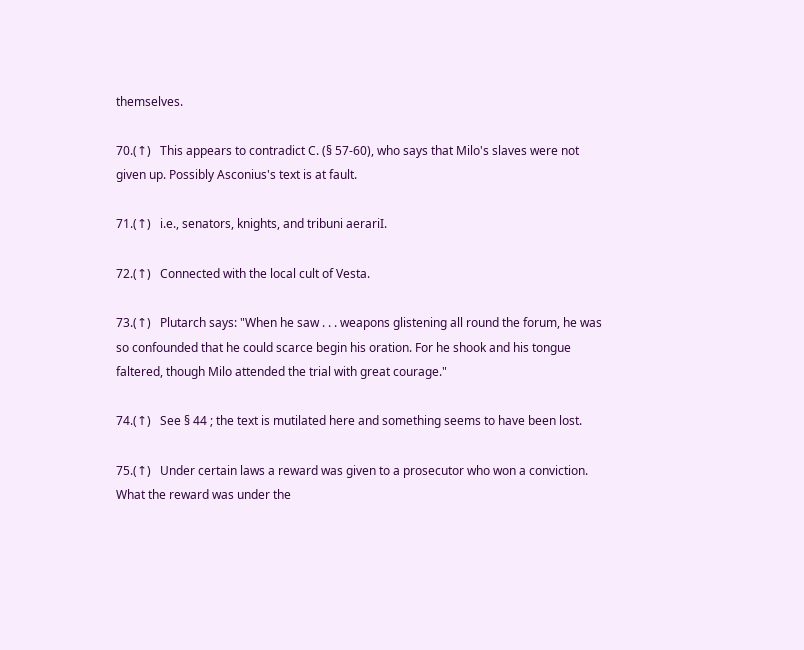themselves.

70.(↑)   This appears to contradict C. (§ 57-60), who says that Milo's slaves were not given up. Possibly Asconius's text is at fault.

71.(↑)   i.e., senators, knights, and tribuni aerariI.

72.(↑)   Connected with the local cult of Vesta.

73.(↑)   Plutarch says: "When he saw . . . weapons glistening all round the forum, he was so confounded that he could scarce begin his oration. For he shook and his tongue faltered, though Milo attended the trial with great courage."

74.(↑)   See § 44 ; the text is mutilated here and something seems to have been lost.

75.(↑)   Under certain laws a reward was given to a prosecutor who won a conviction. What the reward was under the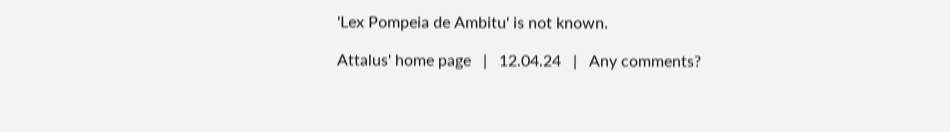'Lex Pompeia de Ambitu' is not known.

Attalus' home page   |   12.04.24   |   Any comments?